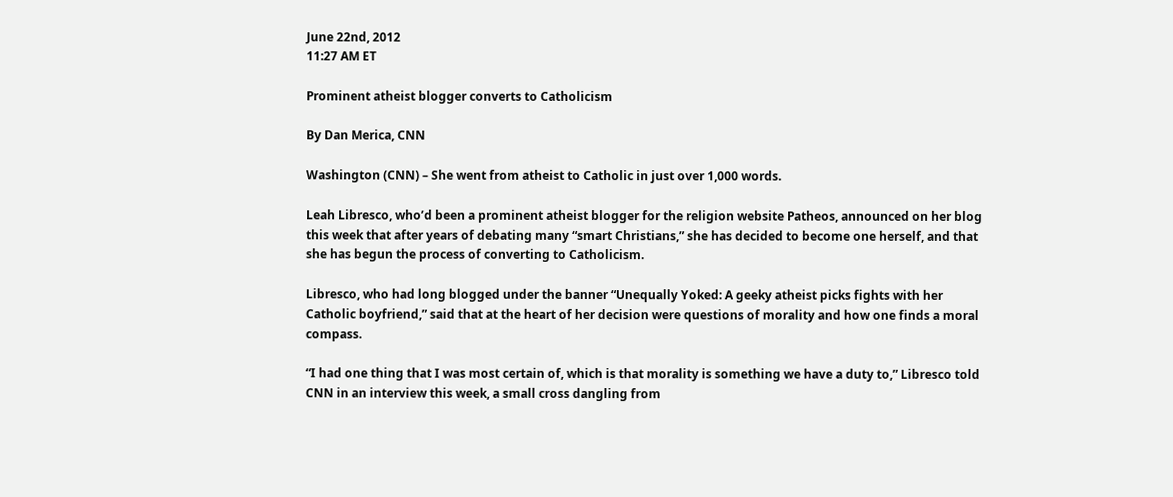June 22nd, 2012
11:27 AM ET

Prominent atheist blogger converts to Catholicism

By Dan Merica, CNN

Washington (CNN) – She went from atheist to Catholic in just over 1,000 words.

Leah Libresco, who’d been a prominent atheist blogger for the religion website Patheos, announced on her blog this week that after years of debating many “smart Christians,” she has decided to become one herself, and that she has begun the process of converting to Catholicism.

Libresco, who had long blogged under the banner “Unequally Yoked: A geeky atheist picks fights with her Catholic boyfriend,” said that at the heart of her decision were questions of morality and how one finds a moral compass.

“I had one thing that I was most certain of, which is that morality is something we have a duty to,” Libresco told CNN in an interview this week, a small cross dangling from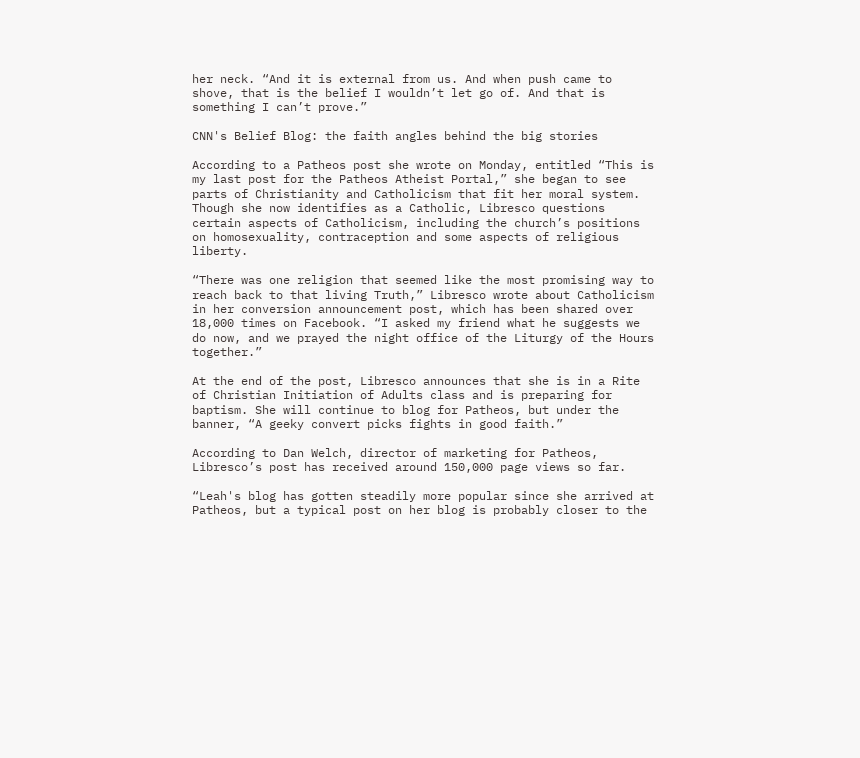her neck. “And it is external from us. And when push came to shove, that is the belief I wouldn’t let go of. And that is something I can’t prove.”

CNN's Belief Blog: the faith angles behind the big stories

According to a Patheos post she wrote on Monday, entitled “This is my last post for the Patheos Atheist Portal,” she began to see parts of Christianity and Catholicism that fit her moral system. Though she now identifies as a Catholic, Libresco questions certain aspects of Catholicism, including the church’s positions on homosexuality, contraception and some aspects of religious liberty.

“There was one religion that seemed like the most promising way to reach back to that living Truth,” Libresco wrote about Catholicism in her conversion announcement post, which has been shared over 18,000 times on Facebook. “I asked my friend what he suggests we do now, and we prayed the night office of the Liturgy of the Hours together.”

At the end of the post, Libresco announces that she is in a Rite of Christian Initiation of Adults class and is preparing for baptism. She will continue to blog for Patheos, but under the banner, “A geeky convert picks fights in good faith.”

According to Dan Welch, director of marketing for Patheos, Libresco’s post has received around 150,000 page views so far.

“Leah's blog has gotten steadily more popular since she arrived at Patheos, but a typical post on her blog is probably closer to the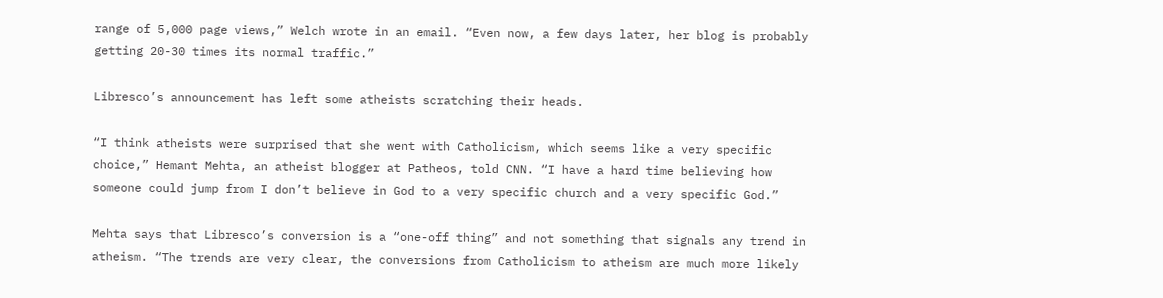range of 5,000 page views,” Welch wrote in an email. “Even now, a few days later, her blog is probably getting 20-30 times its normal traffic.”

Libresco’s announcement has left some atheists scratching their heads.

“I think atheists were surprised that she went with Catholicism, which seems like a very specific choice,” Hemant Mehta, an atheist blogger at Patheos, told CNN. “I have a hard time believing how someone could jump from I don’t believe in God to a very specific church and a very specific God.”

Mehta says that Libresco’s conversion is a “one-off thing” and not something that signals any trend in atheism. “The trends are very clear, the conversions from Catholicism to atheism are much more likely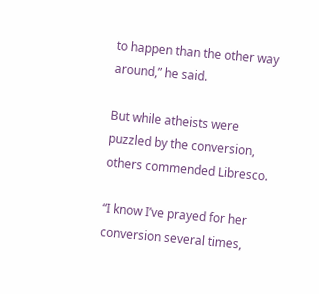to happen than the other way around,” he said.

But while atheists were puzzled by the conversion, others commended Libresco.

“I know I’ve prayed for her conversion several times,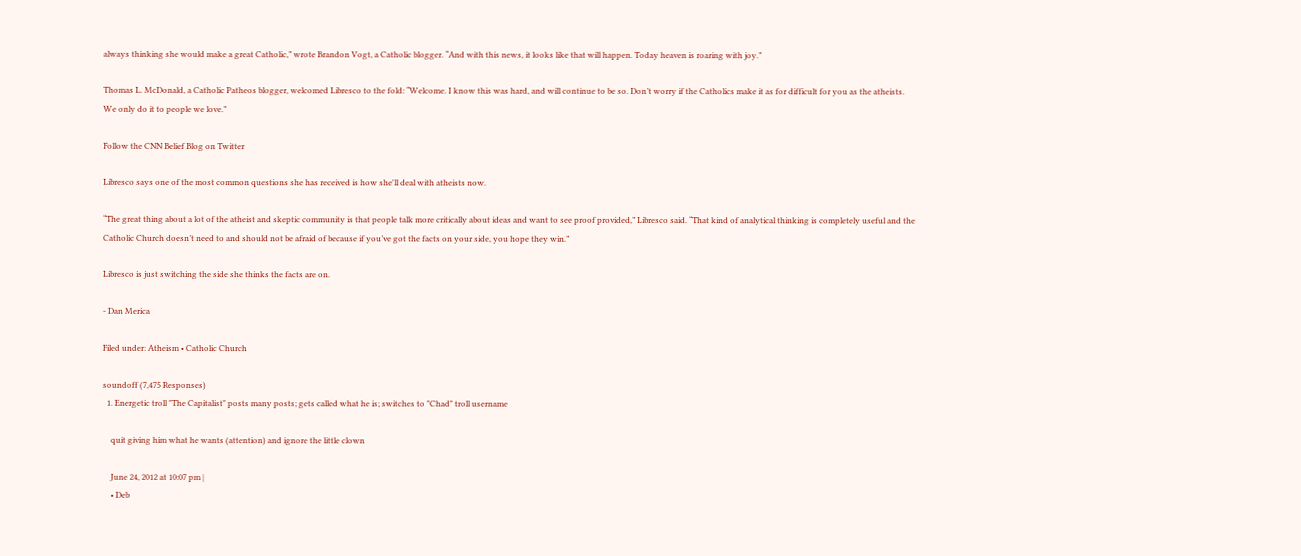always thinking she would make a great Catholic,” wrote Brandon Vogt, a Catholic blogger. “And with this news, it looks like that will happen. Today heaven is roaring with joy.”

Thomas L. McDonald, a Catholic Patheos blogger, welcomed Libresco to the fold: “Welcome. I know this was hard, and will continue to be so. Don’t worry if the Catholics make it as for difficult for you as the atheists. We only do it to people we love.”

Follow the CNN Belief Blog on Twitter

Libresco says one of the most common questions she has received is how she'll deal with atheists now.

“The great thing about a lot of the atheist and skeptic community is that people talk more critically about ideas and want to see proof provided,” Libresco said. “That kind of analytical thinking is completely useful and the Catholic Church doesn’t need to and should not be afraid of because if you’ve got the facts on your side, you hope they win.”

Libresco is just switching the side she thinks the facts are on.

- Dan Merica

Filed under: Atheism • Catholic Church

soundoff (7,475 Responses)
  1. Energetic troll "The Capitalist" posts many posts; gets called what he is; switches to "Chad" troll username

    quit giving him what he wants (attention) and ignore the little clown

    June 24, 2012 at 10:07 pm |
    • Deb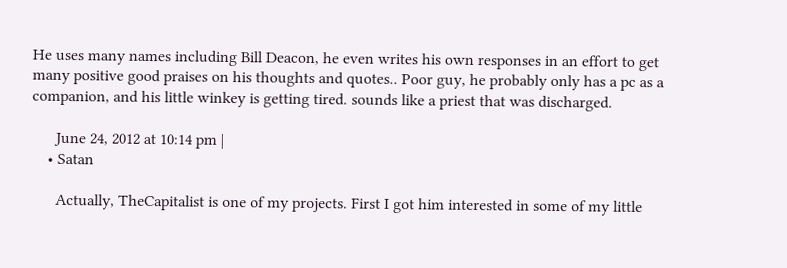He uses many names including Bill Deacon, he even writes his own responses in an effort to get many positive good praises on his thoughts and quotes.. Poor guy, he probably only has a pc as a companion, and his little winkey is getting tired. sounds like a priest that was discharged.

      June 24, 2012 at 10:14 pm |
    • Satan

      Actually, TheCapitalist is one of my projects. First I got him interested in some of my little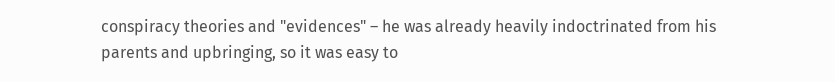conspiracy theories and "evidences" – he was already heavily indoctrinated from his parents and upbringing, so it was easy to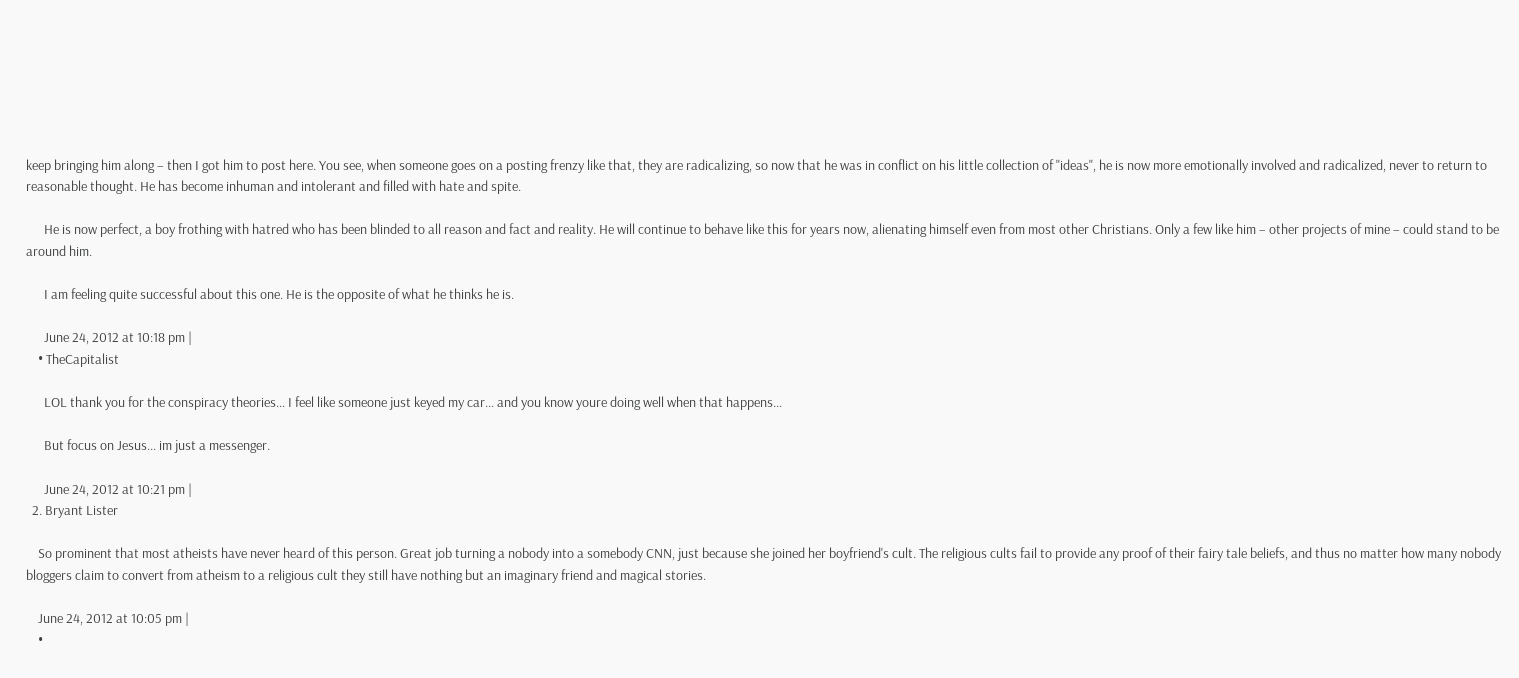keep bringing him along – then I got him to post here. You see, when someone goes on a posting frenzy like that, they are radicalizing, so now that he was in conflict on his little collection of "ideas", he is now more emotionally involved and radicalized, never to return to reasonable thought. He has become inhuman and intolerant and filled with hate and spite.

      He is now perfect, a boy frothing with hatred who has been blinded to all reason and fact and reality. He will continue to behave like this for years now, alienating himself even from most other Christians. Only a few like him – other projects of mine – could stand to be around him.

      I am feeling quite successful about this one. He is the opposite of what he thinks he is.

      June 24, 2012 at 10:18 pm |
    • TheCapitalist

      LOL thank you for the conspiracy theories... I feel like someone just keyed my car... and you know youre doing well when that happens...

      But focus on Jesus... im just a messenger.

      June 24, 2012 at 10:21 pm |
  2. Bryant Lister

    So prominent that most atheists have never heard of this person. Great job turning a nobody into a somebody CNN, just because she joined her boyfriend's cult. The religious cults fail to provide any proof of their fairy tale beliefs, and thus no matter how many nobody bloggers claim to convert from atheism to a religious cult they still have nothing but an imaginary friend and magical stories.

    June 24, 2012 at 10:05 pm |
    •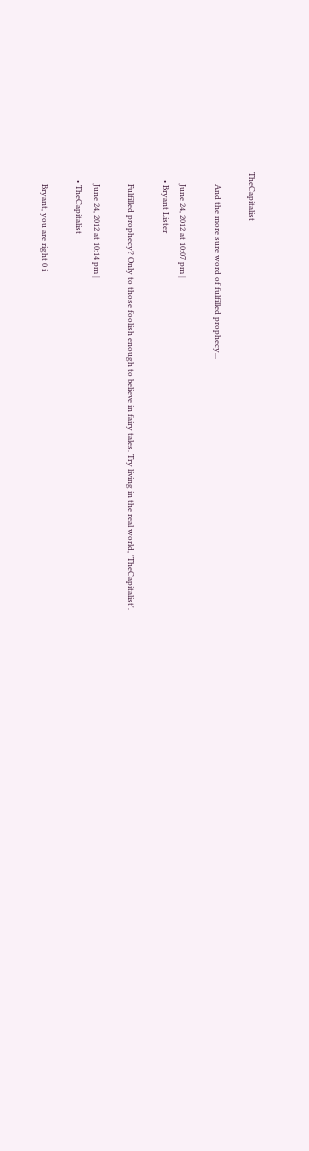TheCapitalist

      And the more sure word of fulfilled prophecy...

      June 24, 2012 at 10:07 pm |
    • Bryant Lister

      Fulfilled prophecy? Only to those foolish enough to believe in fairy tales. Try living in the real world, 'TheCapitalist'.

      June 24, 2012 at 10:14 pm |
    • TheCapitalist

      Bryant, you are right 0 i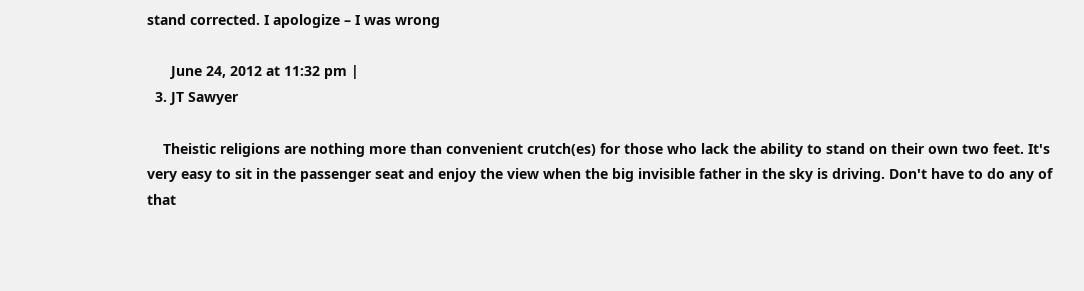stand corrected. I apologize – I was wrong

      June 24, 2012 at 11:32 pm |
  3. JT Sawyer

    Theistic religions are nothing more than convenient crutch(es) for those who lack the ability to stand on their own two feet. It's very easy to sit in the passenger seat and enjoy the view when the big invisible father in the sky is driving. Don't have to do any of that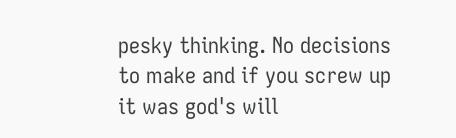pesky thinking. No decisions to make and if you screw up it was god's will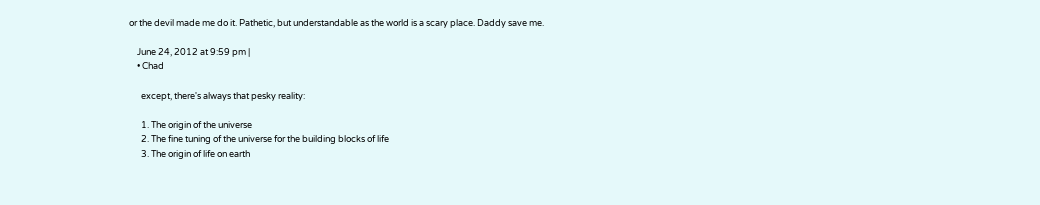or the devil made me do it. Pathetic, but understandable as the world is a scary place. Daddy save me.

    June 24, 2012 at 9:59 pm |
    • Chad

      except, there's always that pesky reality:

      1. The origin of the universe
      2. The fine tuning of the universe for the building blocks of life
      3. The origin of life on earth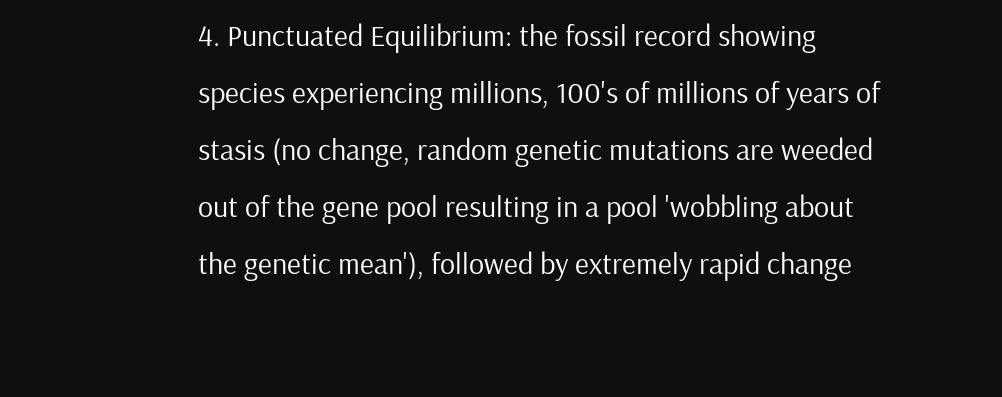4. Punctuated Equilibrium: the fossil record showing species experiencing millions, 100's of millions of years of stasis (no change, random genetic mutations are weeded out of the gene pool resulting in a pool 'wobbling about the genetic mean'), followed by extremely rapid change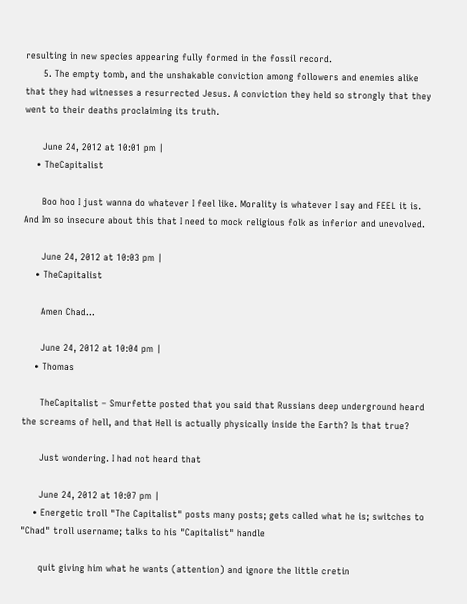resulting in new species appearing fully formed in the fossil record.
      5. The empty tomb, and the unshakable conviction among followers and enemies alike that they had witnesses a resurrected Jesus. A conviction they held so strongly that they went to their deaths proclaiming its truth.

      June 24, 2012 at 10:01 pm |
    • TheCapitalist

      Boo hoo I just wanna do whatever I feel like. Morality is whatever I say and FEEL it is. And Im so insecure about this that I need to mock religious folk as inferior and unevolved.

      June 24, 2012 at 10:03 pm |
    • TheCapitalist

      Amen Chad...

      June 24, 2012 at 10:04 pm |
    • Thomas

      TheCapitalist – Smurfette posted that you said that Russians deep underground heard the screams of hell, and that Hell is actually physically inside the Earth? Is that true?

      Just wondering. I had not heard that

      June 24, 2012 at 10:07 pm |
    • Energetic troll "The Capitalist" posts many posts; gets called what he is; switches to "Chad" troll username; talks to his "Capitalist" handle

      quit giving him what he wants (attention) and ignore the little cretin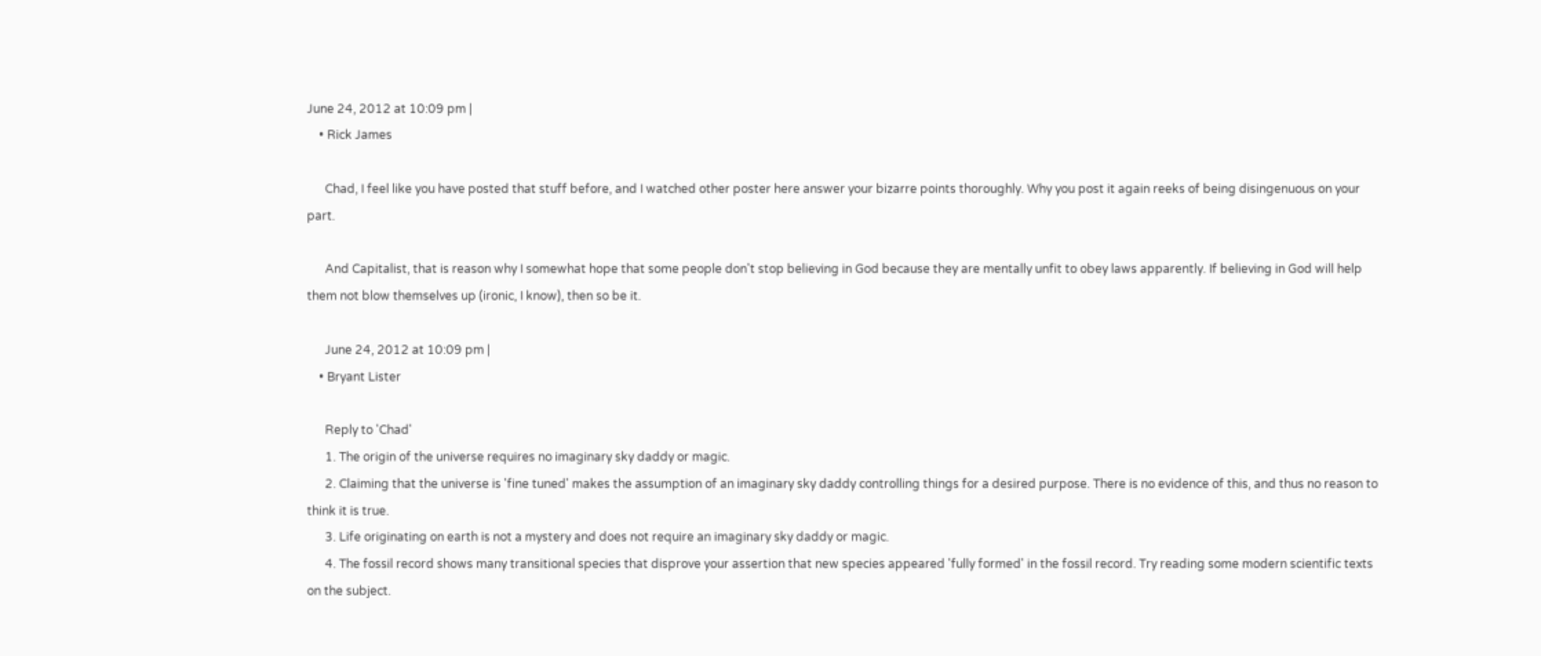June 24, 2012 at 10:09 pm |
    • Rick James

      Chad, I feel like you have posted that stuff before, and I watched other poster here answer your bizarre points thoroughly. Why you post it again reeks of being disingenuous on your part.

      And Capitalist, that is reason why I somewhat hope that some people don't stop believing in God because they are mentally unfit to obey laws apparently. If believing in God will help them not blow themselves up (ironic, I know), then so be it.

      June 24, 2012 at 10:09 pm |
    • Bryant Lister

      Reply to 'Chad'
      1. The origin of the universe requires no imaginary sky daddy or magic.
      2. Claiming that the universe is 'fine tuned' makes the assumption of an imaginary sky daddy controlling things for a desired purpose. There is no evidence of this, and thus no reason to think it is true.
      3. Life originating on earth is not a mystery and does not require an imaginary sky daddy or magic.
      4. The fossil record shows many transitional species that disprove your assertion that new species appeared 'fully formed' in the fossil record. Try reading some modern scientific texts on the subject.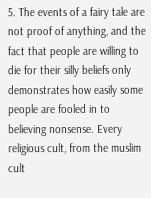5. The events of a fairy tale are not proof of anything, and the fact that people are willing to die for their silly beliefs only demonstrates how easily some people are fooled in to believing nonsense. Every religious cult, from the muslim cult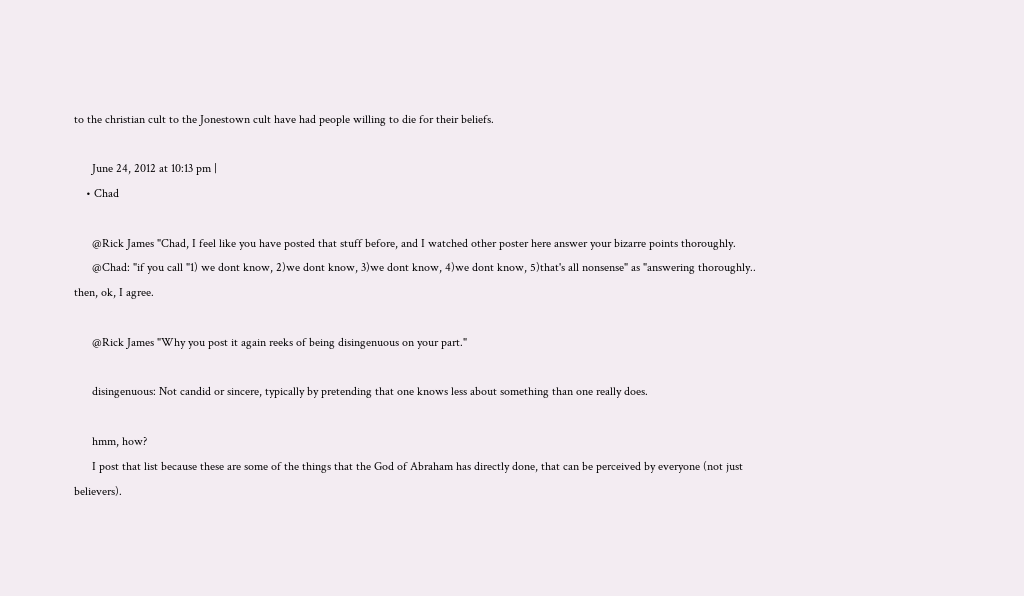to the christian cult to the Jonestown cult have had people willing to die for their beliefs.

      June 24, 2012 at 10:13 pm |
    • Chad

      @Rick James "Chad, I feel like you have posted that stuff before, and I watched other poster here answer your bizarre points thoroughly.
      @Chad: "if you call "1) we dont know, 2)we dont know, 3)we dont know, 4)we dont know, 5)that's all nonsense" as "answering thoroughly.. then, ok, I agree.

      @Rick James "Why you post it again reeks of being disingenuous on your part."

      disingenuous: Not candid or sincere, typically by pretending that one knows less about something than one really does.

      hmm, how?
      I post that list because these are some of the things that the God of Abraham has directly done, that can be perceived by everyone (not just believers).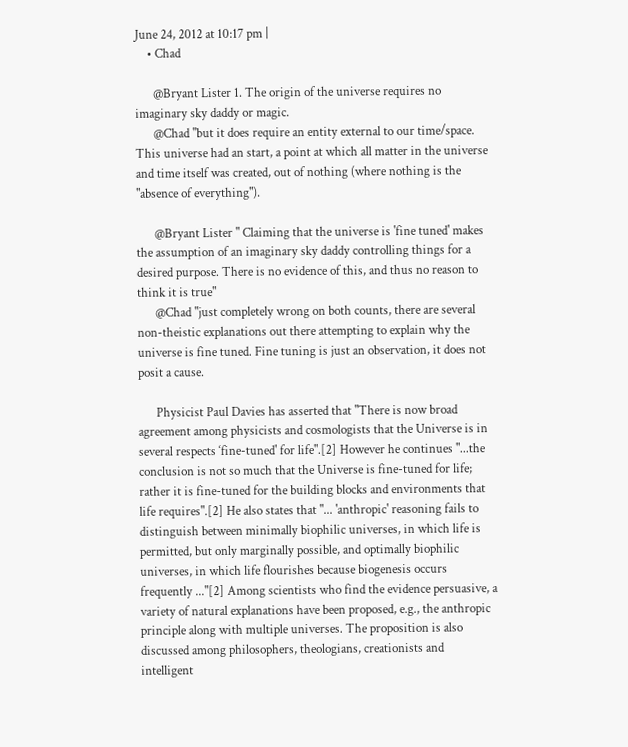June 24, 2012 at 10:17 pm |
    • Chad

      @Bryant Lister 1. The origin of the universe requires no imaginary sky daddy or magic.
      @Chad "but it does require an entity external to our time/space. This universe had an start, a point at which all matter in the universe and time itself was created, out of nothing (where nothing is the "absence of everything").

      @Bryant Lister " Claiming that the universe is 'fine tuned' makes the assumption of an imaginary sky daddy controlling things for a desired purpose. There is no evidence of this, and thus no reason to think it is true"
      @Chad "just completely wrong on both counts, there are several non-theistic explanations out there attempting to explain why the universe is fine tuned. Fine tuning is just an observation, it does not posit a cause.

      Physicist Paul Davies has asserted that "There is now broad agreement among physicists and cosmologists that the Universe is in several respects ‘fine-tuned' for life".[2] However he continues "...the conclusion is not so much that the Universe is fine-tuned for life; rather it is fine-tuned for the building blocks and environments that life requires".[2] He also states that "... 'anthropic' reasoning fails to distinguish between minimally biophilic universes, in which life is permitted, but only marginally possible, and optimally biophilic universes, in which life flourishes because biogenesis occurs frequently ..."[2] Among scientists who find the evidence persuasive, a variety of natural explanations have been proposed, e.g., the anthropic principle along with multiple universes. The proposition is also discussed among philosophers, theologians, creationists and intelligent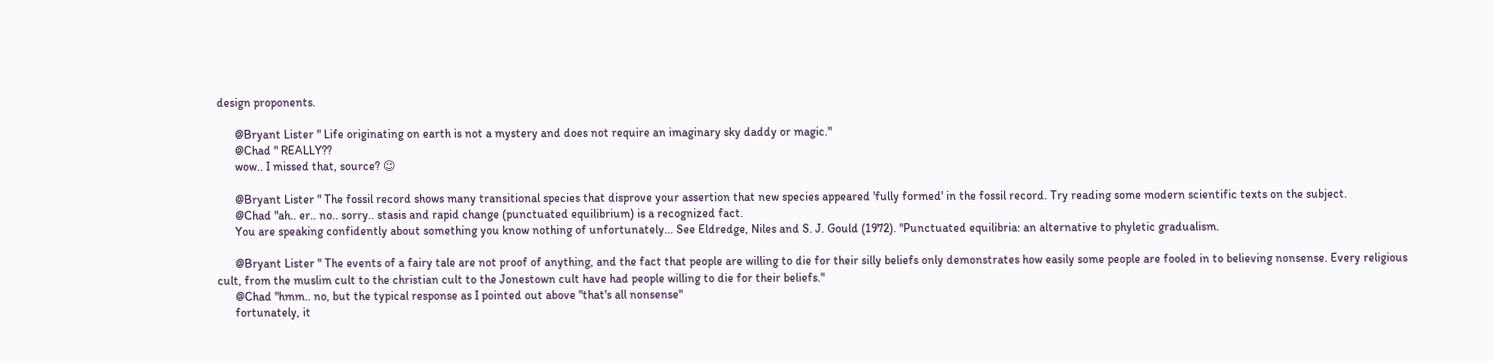design proponents.

      @Bryant Lister " Life originating on earth is not a mystery and does not require an imaginary sky daddy or magic."
      @Chad " REALLY??
      wow.. I missed that, source? 😉

      @Bryant Lister " The fossil record shows many transitional species that disprove your assertion that new species appeared 'fully formed' in the fossil record. Try reading some modern scientific texts on the subject.
      @Chad "ah.. er.. no.. sorry.. stasis and rapid change (punctuated equilibrium) is a recognized fact.
      You are speaking confidently about something you know nothing of unfortunately... See Eldredge, Niles and S. J. Gould (1972). "Punctuated equilibria: an alternative to phyletic gradualism.

      @Bryant Lister " The events of a fairy tale are not proof of anything, and the fact that people are willing to die for their silly beliefs only demonstrates how easily some people are fooled in to believing nonsense. Every religious cult, from the muslim cult to the christian cult to the Jonestown cult have had people willing to die for their beliefs."
      @Chad "hmm.. no, but the typical response as I pointed out above "that's all nonsense"
      fortunately, it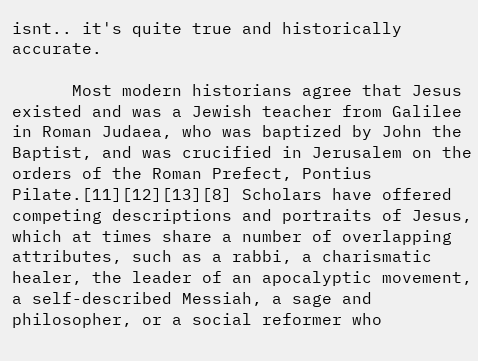isnt.. it's quite true and historically accurate.

      Most modern historians agree that Jesus existed and was a Jewish teacher from Galilee in Roman Judaea, who was baptized by John the Baptist, and was crucified in Jerusalem on the orders of the Roman Prefect, Pontius Pilate.[11][12][13][8] Scholars have offered competing descriptions and portraits of Jesus, which at times share a number of overlapping attributes, such as a rabbi, a charismatic healer, the leader of an apocalyptic movement, a self-described Messiah, a sage and philosopher, or a social reformer who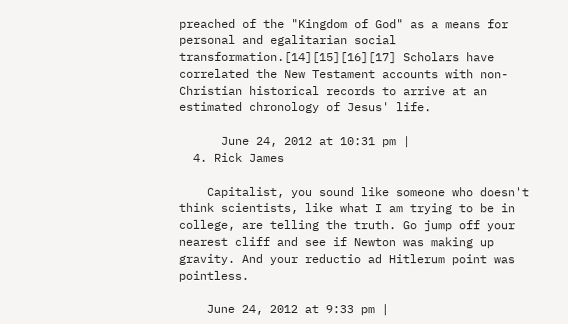preached of the "Kingdom of God" as a means for personal and egalitarian social transformation.[14][15][16][17] Scholars have correlated the New Testament accounts with non-Christian historical records to arrive at an estimated chronology of Jesus' life.

      June 24, 2012 at 10:31 pm |
  4. Rick James

    Capitalist, you sound like someone who doesn't think scientists, like what I am trying to be in college, are telling the truth. Go jump off your nearest cliff and see if Newton was making up gravity. And your reductio ad Hitlerum point was pointless.

    June 24, 2012 at 9:33 pm |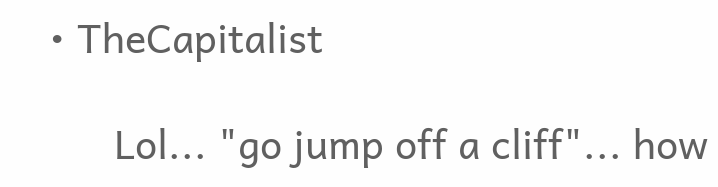• TheCapitalist

      Lol... "go jump off a cliff"... how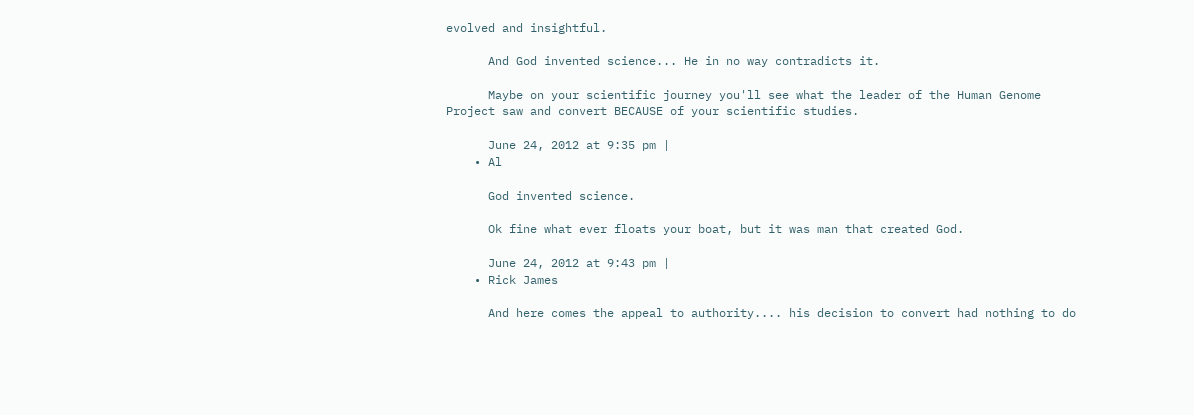evolved and insightful.

      And God invented science... He in no way contradicts it.

      Maybe on your scientific journey you'll see what the leader of the Human Genome Project saw and convert BECAUSE of your scientific studies.

      June 24, 2012 at 9:35 pm |
    • Al

      God invented science.

      Ok fine what ever floats your boat, but it was man that created God.

      June 24, 2012 at 9:43 pm |
    • Rick James

      And here comes the appeal to authority.... his decision to convert had nothing to do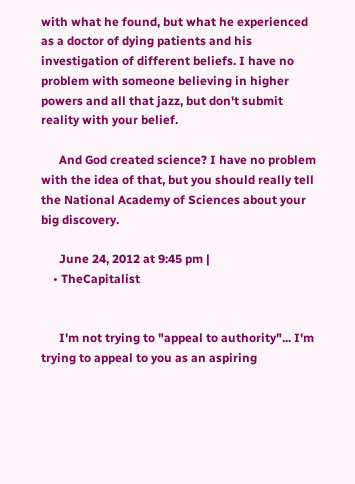with what he found, but what he experienced as a doctor of dying patients and his investigation of different beliefs. I have no problem with someone believing in higher powers and all that jazz, but don't submit reality with your belief.

      And God created science? I have no problem with the idea of that, but you should really tell the National Academy of Sciences about your big discovery.

      June 24, 2012 at 9:45 pm |
    • TheCapitalist


      I'm not trying to "appeal to authority"... I'm trying to appeal to you as an aspiring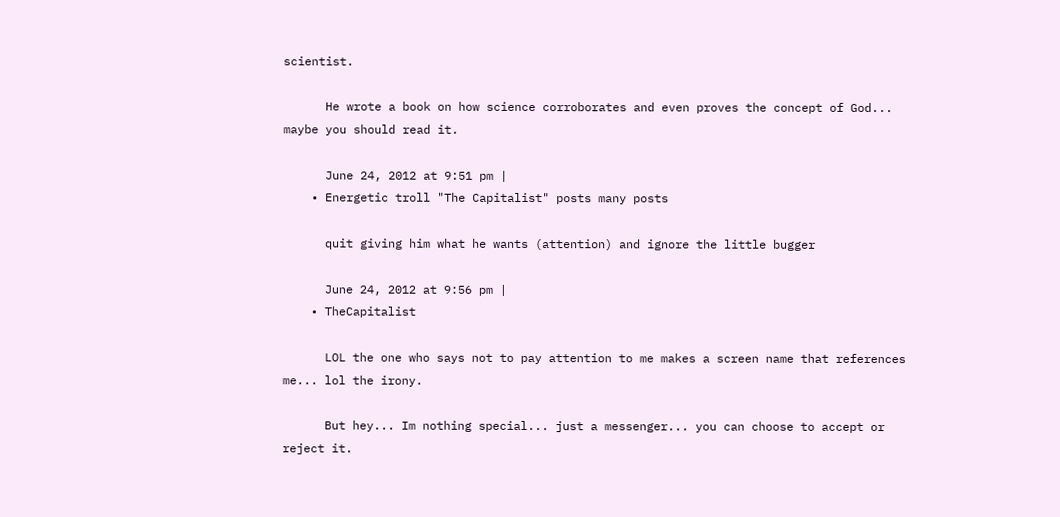scientist.

      He wrote a book on how science corroborates and even proves the concept of God... maybe you should read it.

      June 24, 2012 at 9:51 pm |
    • Energetic troll "The Capitalist" posts many posts

      quit giving him what he wants (attention) and ignore the little bugger

      June 24, 2012 at 9:56 pm |
    • TheCapitalist

      LOL the one who says not to pay attention to me makes a screen name that references me... lol the irony.

      But hey... Im nothing special... just a messenger... you can choose to accept or reject it.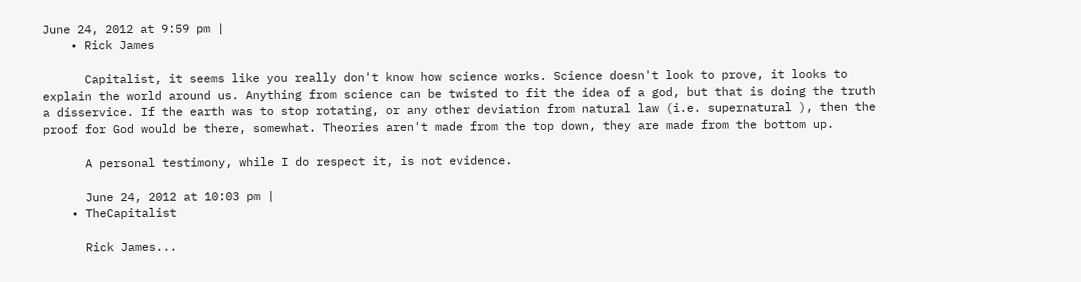June 24, 2012 at 9:59 pm |
    • Rick James

      Capitalist, it seems like you really don't know how science works. Science doesn't look to prove, it looks to explain the world around us. Anything from science can be twisted to fit the idea of a god, but that is doing the truth a disservice. If the earth was to stop rotating, or any other deviation from natural law (i.e. supernatural ), then the proof for God would be there, somewhat. Theories aren't made from the top down, they are made from the bottom up.

      A personal testimony, while I do respect it, is not evidence.

      June 24, 2012 at 10:03 pm |
    • TheCapitalist

      Rick James...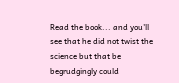Read the book... and you'll see that he did not twist the science but that be begrudgingly could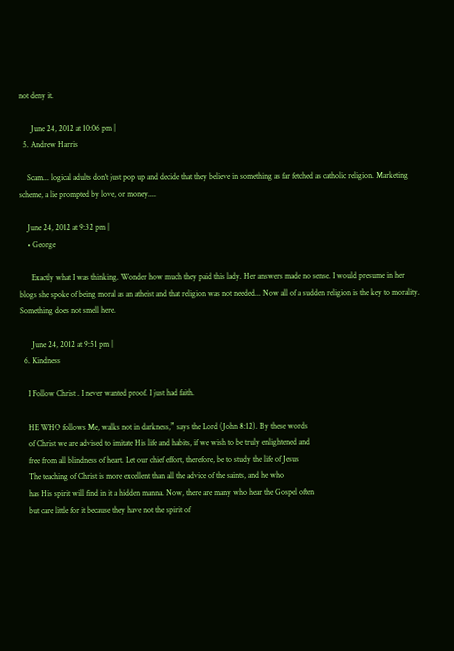not deny it.

      June 24, 2012 at 10:06 pm |
  5. Andrew Harris

    Scam... logical adults don't just pop up and decide that they believe in something as far fetched as catholic religion. Marketing scheme, a lie prompted by love, or money....

    June 24, 2012 at 9:32 pm |
    • George

      Exactly what I was thinking. Wonder how much they paid this lady. Her answers made no sense. I would presume in her blogs she spoke of being moral as an atheist and that religion was not needed... Now all of a sudden religion is the key to morality. Something does not smell here.

      June 24, 2012 at 9:51 pm |
  6. Kindness

    I Follow Christ . I never wanted proof. I just had faith.

    HE WHO follows Me, walks not in darkness,” says the Lord (John 8:12). By these words
    of Christ we are advised to imitate His life and habits, if we wish to be truly enlightened and
    free from all blindness of heart. Let our chief effort, therefore, be to study the life of Jesus
    The teaching of Christ is more excellent than all the advice of the saints, and he who
    has His spirit will find in it a hidden manna. Now, there are many who hear the Gospel often
    but care little for it because they have not the spirit of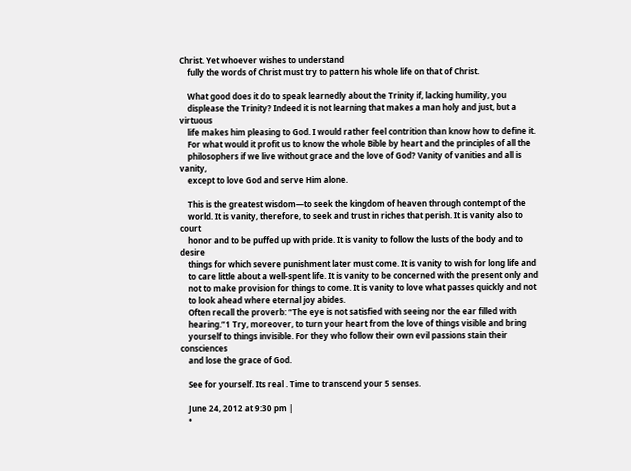Christ. Yet whoever wishes to understand
    fully the words of Christ must try to pattern his whole life on that of Christ.

    What good does it do to speak learnedly about the Trinity if, lacking humility, you
    displease the Trinity? Indeed it is not learning that makes a man holy and just, but a virtuous
    life makes him pleasing to God. I would rather feel contrition than know how to define it.
    For what would it profit us to know the whole Bible by heart and the principles of all the
    philosophers if we live without grace and the love of God? Vanity of vanities and all is vanity,
    except to love God and serve Him alone.

    This is the greatest wisdom—to seek the kingdom of heaven through contempt of the
    world. It is vanity, therefore, to seek and trust in riches that perish. It is vanity also to court
    honor and to be puffed up with pride. It is vanity to follow the lusts of the body and to desire
    things for which severe punishment later must come. It is vanity to wish for long life and
    to care little about a well-spent life. It is vanity to be concerned with the present only and
    not to make provision for things to come. It is vanity to love what passes quickly and not
    to look ahead where eternal joy abides.
    Often recall the proverb: “The eye is not satisfied with seeing nor the ear filled with
    hearing.”1 Try, moreover, to turn your heart from the love of things visible and bring
    yourself to things invisible. For they who follow their own evil passions stain their consciences
    and lose the grace of God.

    See for yourself. Its real . Time to transcend your 5 senses.

    June 24, 2012 at 9:30 pm |
    •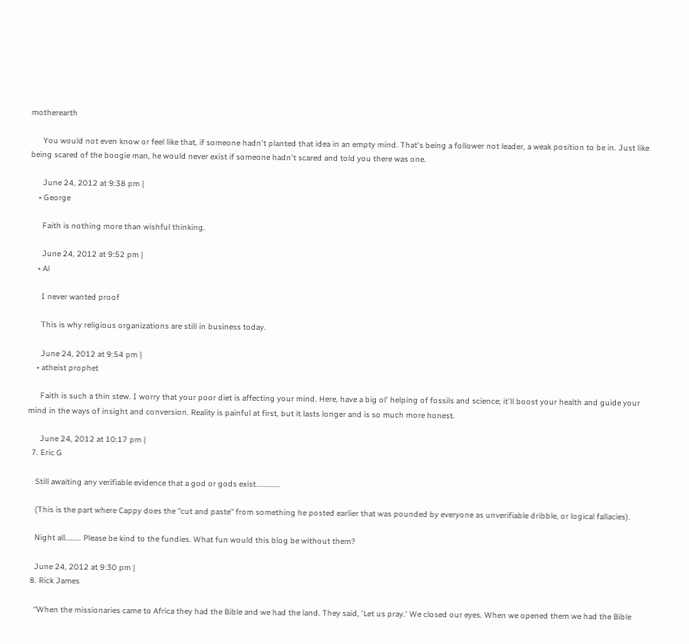motherearth

      You would not even know or feel like that, if someone hadn't planted that idea in an empty mind. That's being a follower not leader, a weak position to be in. Just like being scared of the boogie man, he would never exist if someone hadn't scared and told you there was one.

      June 24, 2012 at 9:38 pm |
    • George

      Faith is nothing more than wishful thinking.

      June 24, 2012 at 9:52 pm |
    • Al

      I never wanted proof

      This is why religious organizations are still in business today.

      June 24, 2012 at 9:54 pm |
    • atheist prophet

      Faith is such a thin stew. I worry that your poor diet is affecting your mind. Here, have a big ol' helping of fossils and science; it'll boost your health and guide your mind in the ways of insight and conversion. Reality is painful at first, but it lasts longer and is so much more honest.

      June 24, 2012 at 10:17 pm |
  7. Eric G

    Still awaiting any verifiable evidence that a god or gods exist............

    (This is the part where Cappy does the "cut and paste" from something he posted earlier that was pounded by everyone as unverifiable dribble, or logical fallacies).

    Night all........ Please be kind to the fundies. What fun would this blog be without them?

    June 24, 2012 at 9:30 pm |
  8. Rick James

    “When the missionaries came to Africa they had the Bible and we had the land. They said, 'Let us pray.' We closed our eyes. When we opened them we had the Bible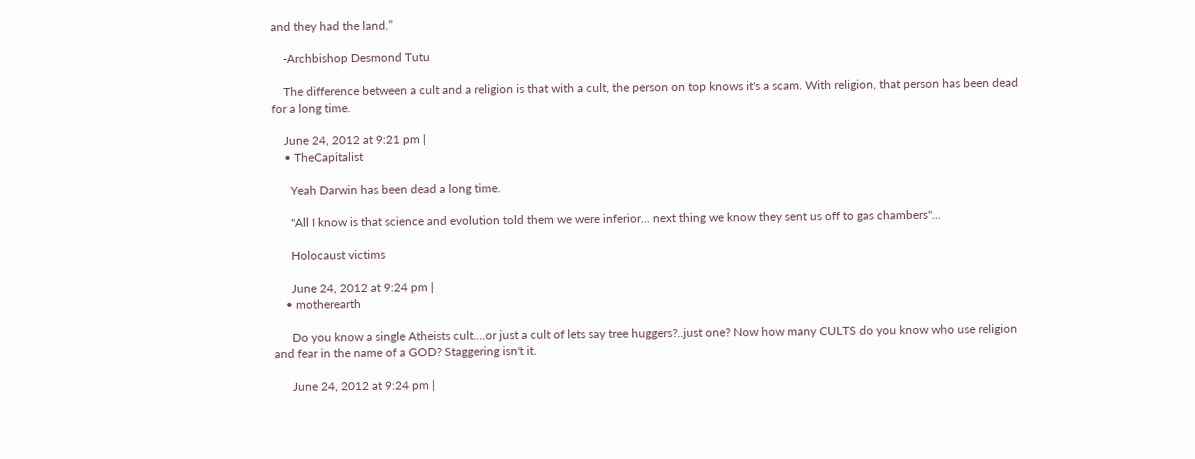and they had the land.”

    -Archbishop Desmond Tutu

    The difference between a cult and a religion is that with a cult, the person on top knows it's a scam. With religion, that person has been dead for a long time.

    June 24, 2012 at 9:21 pm |
    • TheCapitalist

      Yeah Darwin has been dead a long time.

      "All I know is that science and evolution told them we were inferior... next thing we know they sent us off to gas chambers"...

      Holocaust victims

      June 24, 2012 at 9:24 pm |
    • motherearth

      Do you know a single Atheists cult....or just a cult of lets say tree huggers?..just one? Now how many CULTS do you know who use religion and fear in the name of a GOD? Staggering isn't it.

      June 24, 2012 at 9:24 pm |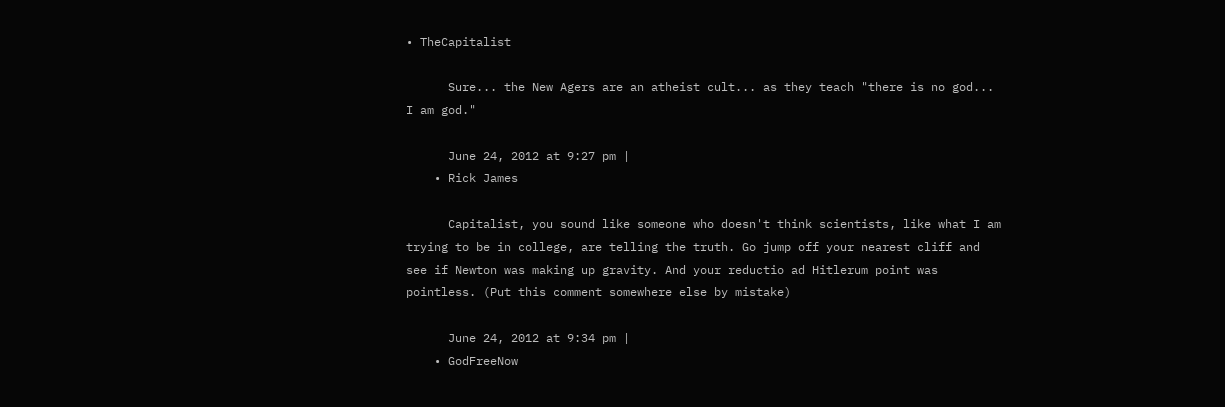• TheCapitalist

      Sure... the New Agers are an atheist cult... as they teach "there is no god... I am god."

      June 24, 2012 at 9:27 pm |
    • Rick James

      Capitalist, you sound like someone who doesn't think scientists, like what I am trying to be in college, are telling the truth. Go jump off your nearest cliff and see if Newton was making up gravity. And your reductio ad Hitlerum point was pointless. (Put this comment somewhere else by mistake)

      June 24, 2012 at 9:34 pm |
    • GodFreeNow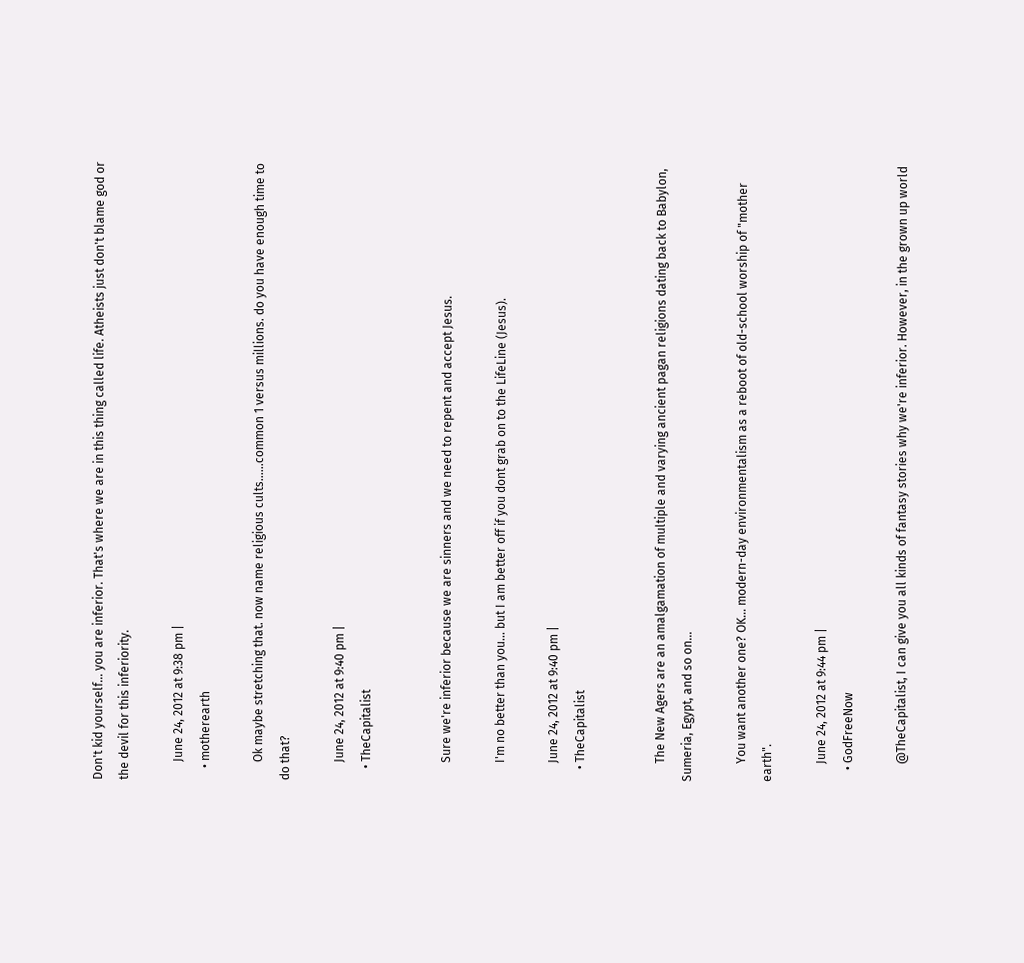Don't kid yourself... you are inferior. That's where we are in this thing called life. Atheists just don't blame god or the devil for this inferiority.

      June 24, 2012 at 9:38 pm |
    • motherearth

      Ok maybe stretching that. now name religious cults......common 1 versus millions. do you have enough time to do that?

      June 24, 2012 at 9:40 pm |
    • TheCapitalist


      Sure we're inferior because we are sinners and we need to repent and accept Jesus.

      I'm no better than you... but I am better off if you dont grab on to the LifeLine (Jesus).

      June 24, 2012 at 9:40 pm |
    • TheCapitalist


      The New Agers are an amalgamation of multiple and varying ancient pagan religions dating back to Babylon, Sumeria, Egypt, and so on...

      You want another one? OK... modern-day environmentalism as a reboot of old-school worship of "mother earth".

      June 24, 2012 at 9:44 pm |
    • GodFreeNow

      @TheCapitalist, I can give you all kinds of fantasy stories why we're inferior. However, in the grown up world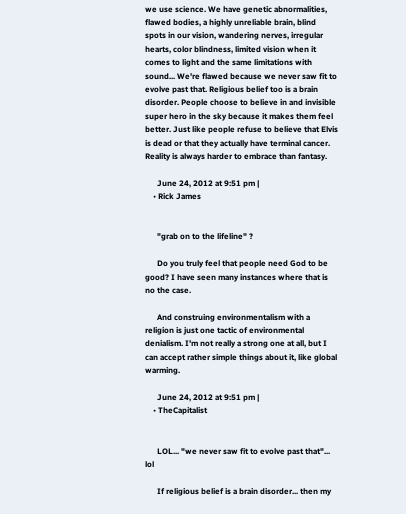we use science. We have genetic abnormalities, flawed bodies, a highly unreliable brain, blind spots in our vision, wandering nerves, irregular hearts, color blindness, limited vision when it comes to light and the same limitations with sound... We're flawed because we never saw fit to evolve past that. Religious belief too is a brain disorder. People choose to believe in and invisible super hero in the sky because it makes them feel better. Just like people refuse to believe that Elvis is dead or that they actually have terminal cancer. Reality is always harder to embrace than fantasy.

      June 24, 2012 at 9:51 pm |
    • Rick James


      "grab on to the lifeline" ?

      Do you truly feel that people need God to be good? I have seen many instances where that is no the case.

      And construing environmentalism with a religion is just one tactic of environmental denialism. I'm not really a strong one at all, but I can accept rather simple things about it, like global warming.

      June 24, 2012 at 9:51 pm |
    • TheCapitalist


      LOL... "we never saw fit to evolve past that"... lol

      If religious belief is a brain disorder... then my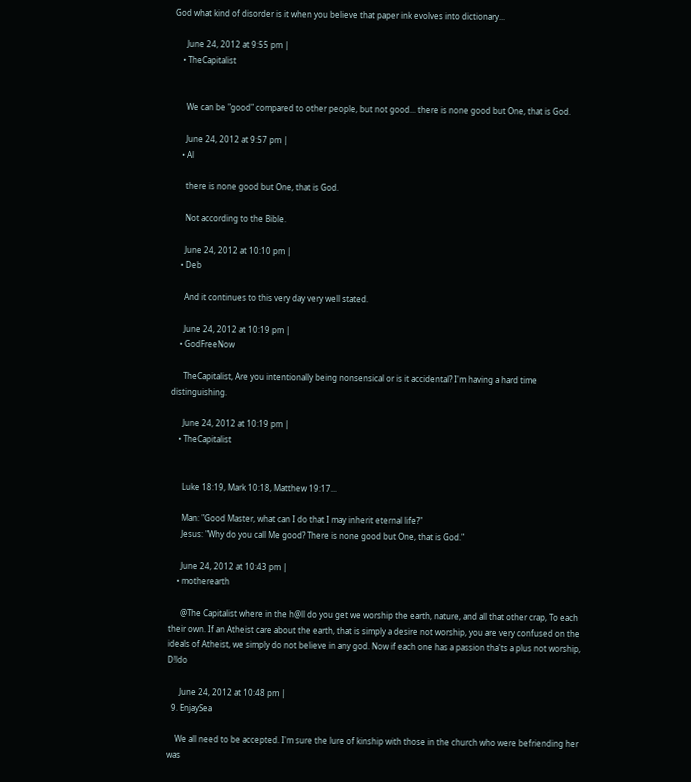God what kind of disorder is it when you believe that paper ink evolves into dictionary...

      June 24, 2012 at 9:55 pm |
    • TheCapitalist


      We can be "good" compared to other people, but not good... there is none good but One, that is God.

      June 24, 2012 at 9:57 pm |
    • Al

      there is none good but One, that is God.

      Not according to the Bible.

      June 24, 2012 at 10:10 pm |
    • Deb

      And it continues to this very day very well stated.

      June 24, 2012 at 10:19 pm |
    • GodFreeNow

      TheCapitalist, Are you intentionally being nonsensical or is it accidental? I'm having a hard time distinguishing.

      June 24, 2012 at 10:19 pm |
    • TheCapitalist


      Luke 18:19, Mark 10:18, Matthew 19:17...

      Man: "Good Master, what can I do that I may inherit eternal life?"
      Jesus: "Why do you call Me good? There is none good but One, that is God."

      June 24, 2012 at 10:43 pm |
    • motherearth

      @The Capitalist where in the h@ll do you get we worship the earth, nature, and all that other crap, To each their own. If an Atheist care about the earth, that is simply a desire not worship, you are very confused on the ideals of Atheist, we simply do not believe in any god. Now if each one has a passion tha'ts a plus not worship, D!ldo

      June 24, 2012 at 10:48 pm |
  9. EnjaySea

    We all need to be accepted. I'm sure the lure of kinship with those in the church who were befriending her was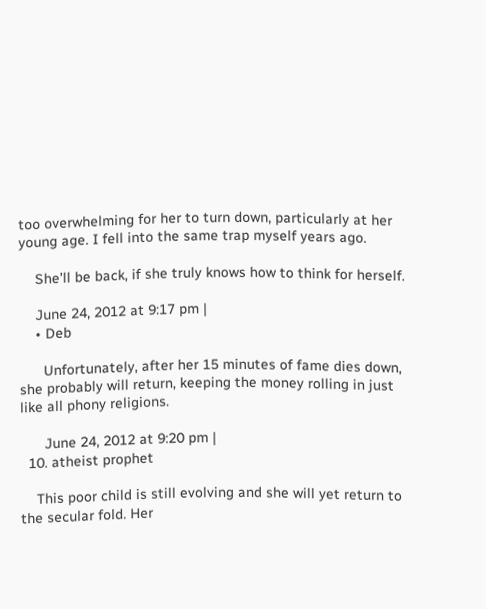too overwhelming for her to turn down, particularly at her young age. I fell into the same trap myself years ago.

    She'll be back, if she truly knows how to think for herself.

    June 24, 2012 at 9:17 pm |
    • Deb

      Unfortunately, after her 15 minutes of fame dies down, she probably will return, keeping the money rolling in just like all phony religions.

      June 24, 2012 at 9:20 pm |
  10. atheist prophet

    This poor child is still evolving and she will yet return to the secular fold. Her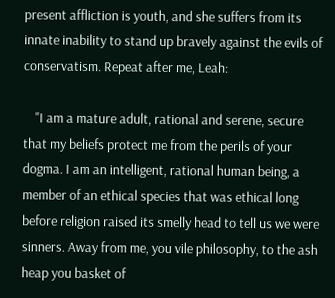present affliction is youth, and she suffers from its innate inability to stand up bravely against the evils of conservatism. Repeat after me, Leah:

    "I am a mature adult, rational and serene, secure that my beliefs protect me from the perils of your dogma. I am an intelligent, rational human being, a member of an ethical species that was ethical long before religion raised its smelly head to tell us we were sinners. Away from me, you vile philosophy, to the ash heap you basket of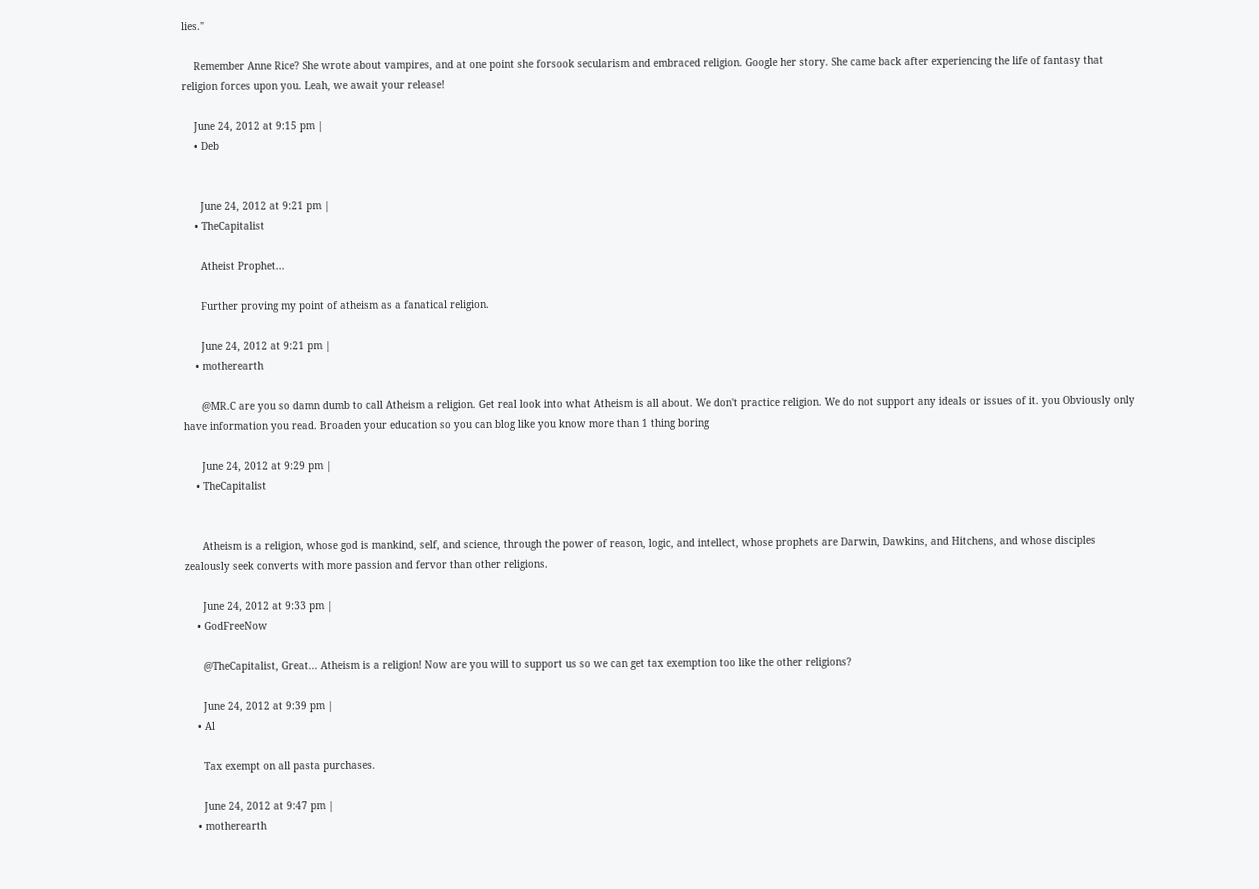lies."

    Remember Anne Rice? She wrote about vampires, and at one point she forsook secularism and embraced religion. Google her story. She came back after experiencing the life of fantasy that religion forces upon you. Leah, we await your release!

    June 24, 2012 at 9:15 pm |
    • Deb


      June 24, 2012 at 9:21 pm |
    • TheCapitalist

      Atheist Prophet...

      Further proving my point of atheism as a fanatical religion.

      June 24, 2012 at 9:21 pm |
    • motherearth

      @MR.C are you so damn dumb to call Atheism a religion. Get real look into what Atheism is all about. We don't practice religion. We do not support any ideals or issues of it. you Obviously only have information you read. Broaden your education so you can blog like you know more than 1 thing boring

      June 24, 2012 at 9:29 pm |
    • TheCapitalist


      Atheism is a religion, whose god is mankind, self, and science, through the power of reason, logic, and intellect, whose prophets are Darwin, Dawkins, and Hitchens, and whose disciples zealously seek converts with more passion and fervor than other religions.

      June 24, 2012 at 9:33 pm |
    • GodFreeNow

      @TheCapitalist, Great... Atheism is a religion! Now are you will to support us so we can get tax exemption too like the other religions?

      June 24, 2012 at 9:39 pm |
    • Al

      Tax exempt on all pasta purchases.

      June 24, 2012 at 9:47 pm |
    • motherearth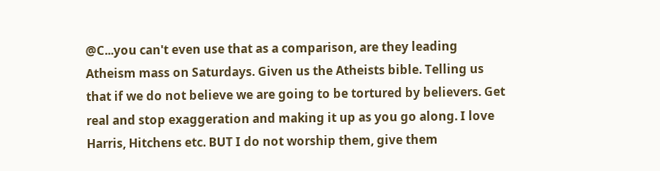@C...you can't even use that as a comparison, are they leading Atheism mass on Saturdays. Given us the Atheists bible. Telling us that if we do not believe we are going to be tortured by believers. Get real and stop exaggeration and making it up as you go along. I love Harris, Hitchens etc. BUT I do not worship them, give them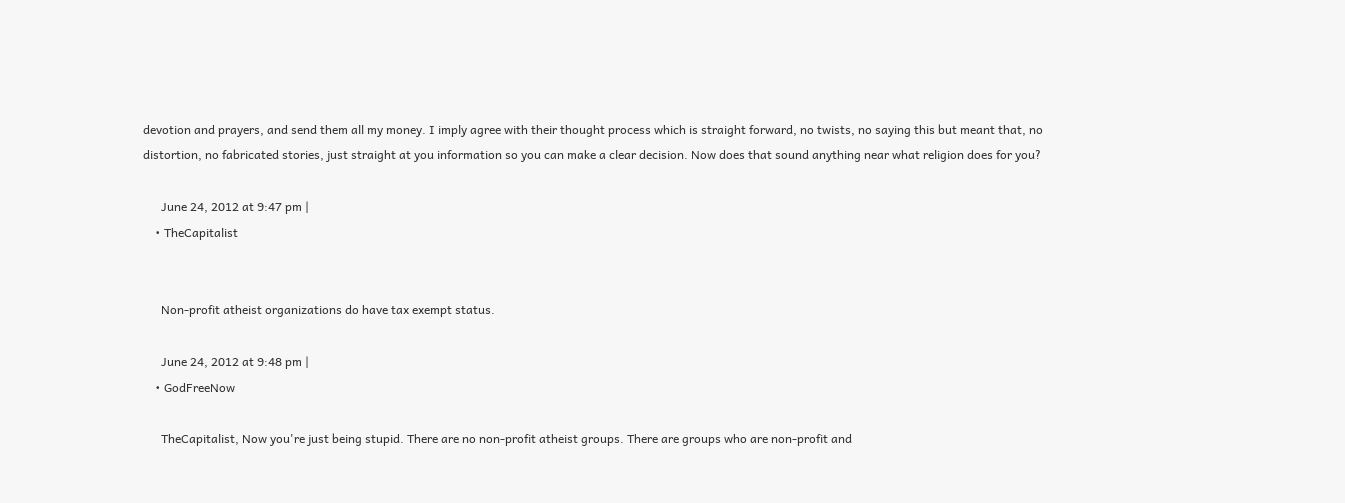devotion and prayers, and send them all my money. I imply agree with their thought process which is straight forward, no twists, no saying this but meant that, no distortion, no fabricated stories, just straight at you information so you can make a clear decision. Now does that sound anything near what religion does for you?

      June 24, 2012 at 9:47 pm |
    • TheCapitalist


      Non-profit atheist organizations do have tax exempt status.

      June 24, 2012 at 9:48 pm |
    • GodFreeNow

      TheCapitalist, Now you're just being stupid. There are no non-profit atheist groups. There are groups who are non-profit and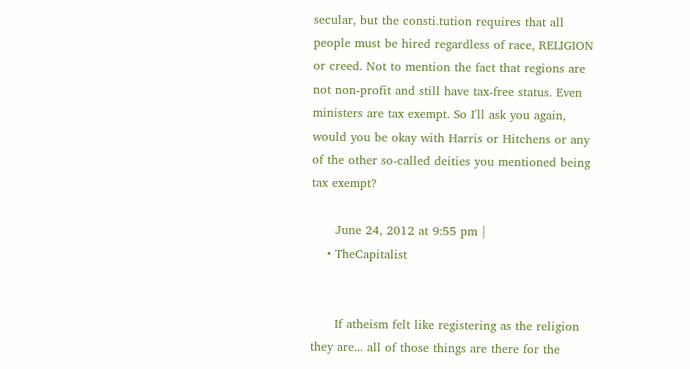secular, but the consti.tution requires that all people must be hired regardless of race, RELIGION or creed. Not to mention the fact that regions are not non-profit and still have tax-free status. Even ministers are tax exempt. So I'll ask you again, would you be okay with Harris or Hitchens or any of the other so-called deities you mentioned being tax exempt?

      June 24, 2012 at 9:55 pm |
    • TheCapitalist


      If atheism felt like registering as the religion they are... all of those things are there for the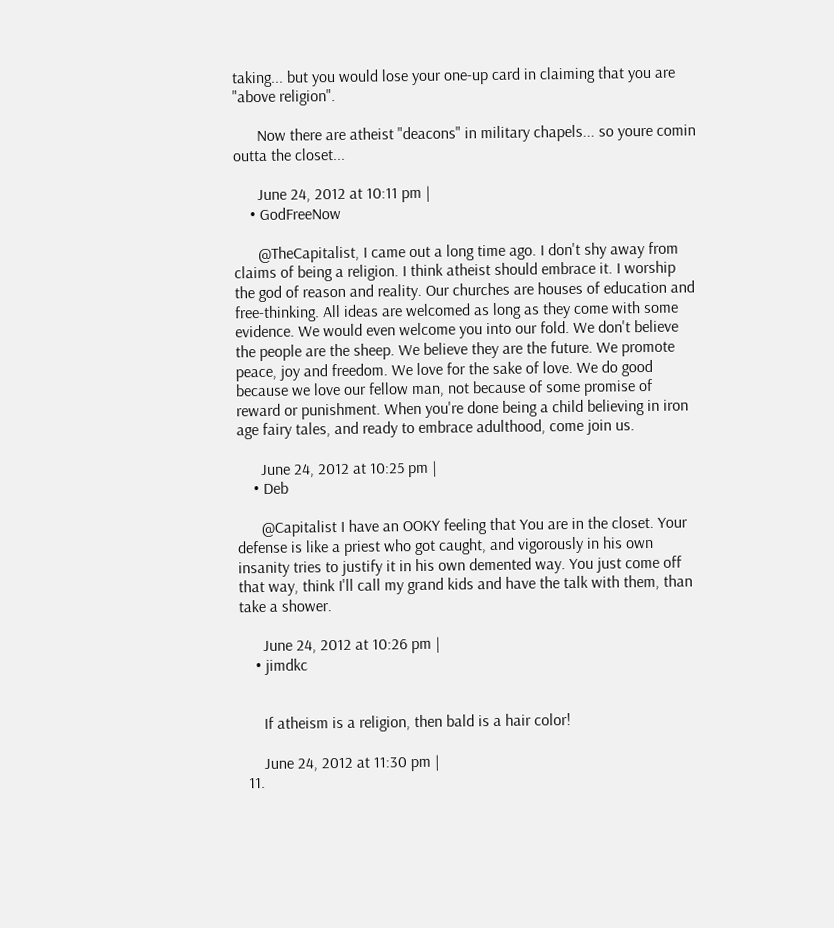taking... but you would lose your one-up card in claiming that you are "above religion".

      Now there are atheist "deacons" in military chapels... so youre comin outta the closet...

      June 24, 2012 at 10:11 pm |
    • GodFreeNow

      @TheCapitalist, I came out a long time ago. I don't shy away from claims of being a religion. I think atheist should embrace it. I worship the god of reason and reality. Our churches are houses of education and free-thinking. All ideas are welcomed as long as they come with some evidence. We would even welcome you into our fold. We don't believe the people are the sheep. We believe they are the future. We promote peace, joy and freedom. We love for the sake of love. We do good because we love our fellow man, not because of some promise of reward or punishment. When you're done being a child believing in iron age fairy tales, and ready to embrace adulthood, come join us.

      June 24, 2012 at 10:25 pm |
    • Deb

      @Capitalist I have an OOKY feeling that You are in the closet. Your defense is like a priest who got caught, and vigorously in his own insanity tries to justify it in his own demented way. You just come off that way, think I'll call my grand kids and have the talk with them, than take a shower.

      June 24, 2012 at 10:26 pm |
    • jimdkc


      If atheism is a religion, then bald is a hair color!

      June 24, 2012 at 11:30 pm |
  11.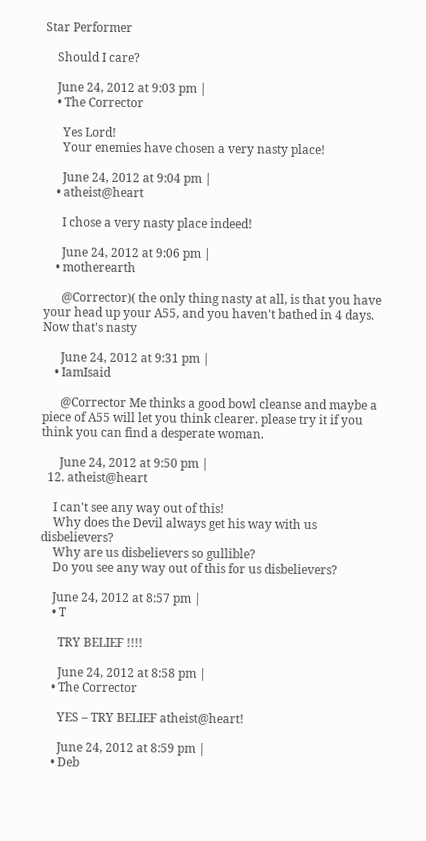Star Performer

    Should I care?

    June 24, 2012 at 9:03 pm |
    • The Corrector

      Yes Lord!
      Your enemies have chosen a very nasty place!

      June 24, 2012 at 9:04 pm |
    • atheist@heart

      I chose a very nasty place indeed!

      June 24, 2012 at 9:06 pm |
    • motherearth

      @Corrector)( the only thing nasty at all, is that you have your head up your A55, and you haven't bathed in 4 days. Now that's nasty

      June 24, 2012 at 9:31 pm |
    • IamIsaid

      @Corrector Me thinks a good bowl cleanse and maybe a piece of A55 will let you think clearer. please try it if you think you can find a desperate woman.

      June 24, 2012 at 9:50 pm |
  12. atheist@heart

    I can't see any way out of this!
    Why does the Devil always get his way with us disbelievers?
    Why are us disbelievers so gullible?
    Do you see any way out of this for us disbelievers?

    June 24, 2012 at 8:57 pm |
    • T

      TRY BELIEF !!!!

      June 24, 2012 at 8:58 pm |
    • The Corrector

      YES – TRY BELIEF atheist@heart!

      June 24, 2012 at 8:59 pm |
    • Deb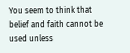You seem to think that belief and faith cannot be used unless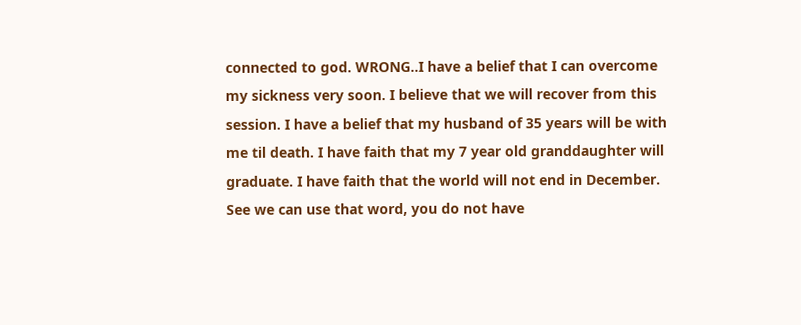connected to god. WRONG..I have a belief that I can overcome my sickness very soon. I believe that we will recover from this session. I have a belief that my husband of 35 years will be with me til death. I have faith that my 7 year old granddaughter will graduate. I have faith that the world will not end in December. See we can use that word, you do not have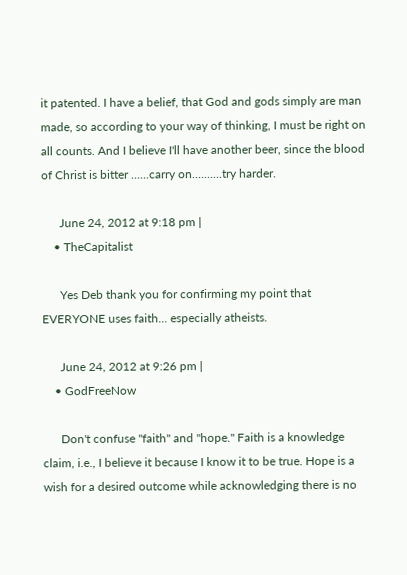it patented. I have a belief, that God and gods simply are man made, so according to your way of thinking, I must be right on all counts. And I believe I'll have another beer, since the blood of Christ is bitter ......carry on..........try harder.

      June 24, 2012 at 9:18 pm |
    • TheCapitalist

      Yes Deb thank you for confirming my point that EVERYONE uses faith... especially atheists.

      June 24, 2012 at 9:26 pm |
    • GodFreeNow

      Don't confuse "faith" and "hope." Faith is a knowledge claim, i.e., I believe it because I know it to be true. Hope is a wish for a desired outcome while acknowledging there is no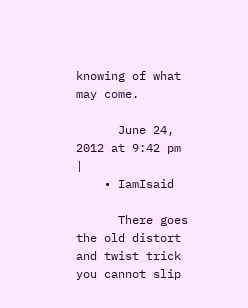knowing of what may come.

      June 24, 2012 at 9:42 pm |
    • IamIsaid

      There goes the old distort and twist trick you cannot slip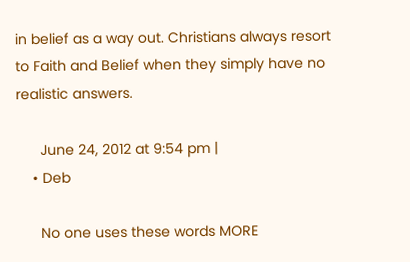in belief as a way out. Christians always resort to Faith and Belief when they simply have no realistic answers.

      June 24, 2012 at 9:54 pm |
    • Deb

      No one uses these words MORE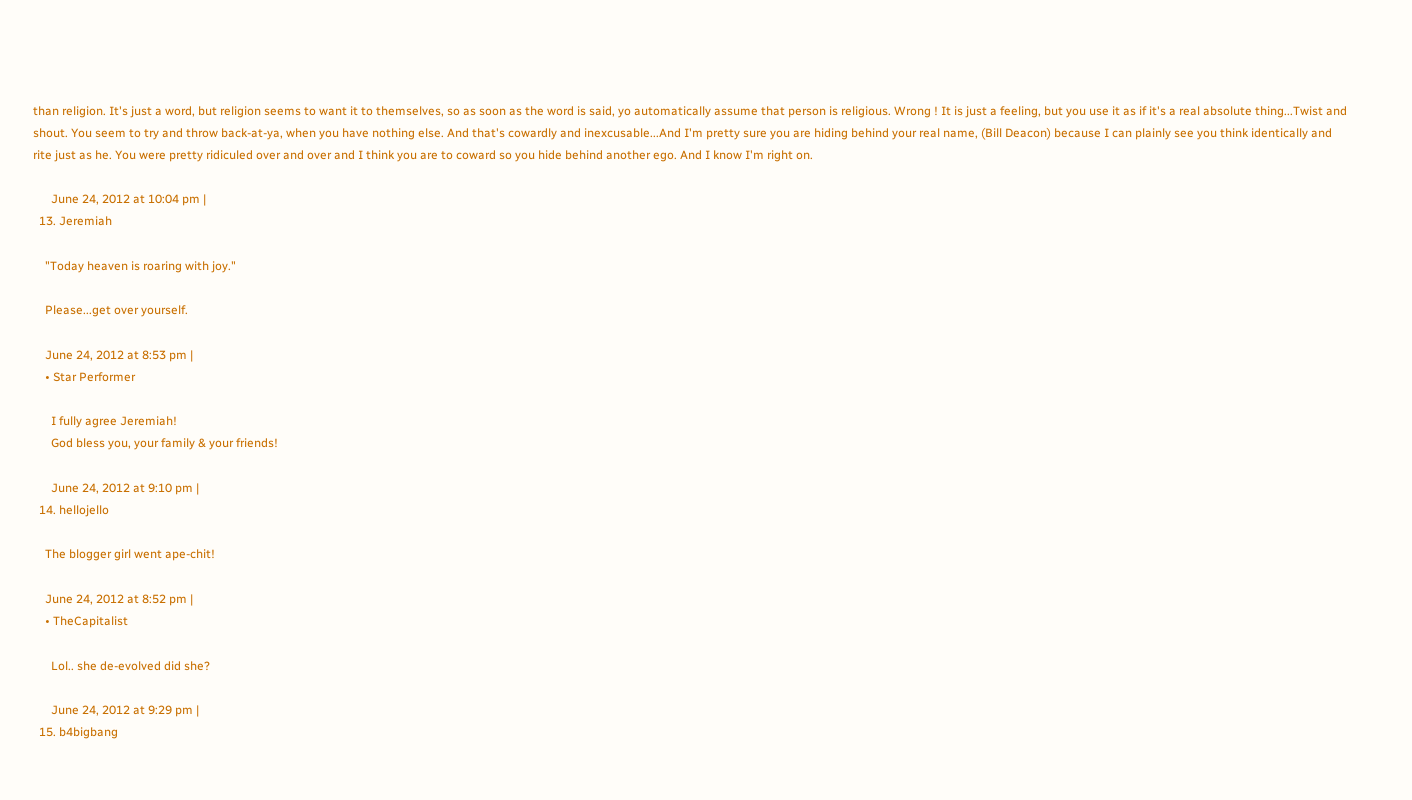than religion. It's just a word, but religion seems to want it to themselves, so as soon as the word is said, yo automatically assume that person is religious. Wrong ! It is just a feeling, but you use it as if it's a real absolute thing...Twist and shout. You seem to try and throw back-at-ya, when you have nothing else. And that's cowardly and inexcusable...And I'm pretty sure you are hiding behind your real name, (Bill Deacon) because I can plainly see you think identically and rite just as he. You were pretty ridiculed over and over and I think you are to coward so you hide behind another ego. And I know I'm right on.

      June 24, 2012 at 10:04 pm |
  13. Jeremiah

    "Today heaven is roaring with joy."

    Please...get over yourself.

    June 24, 2012 at 8:53 pm |
    • Star Performer

      I fully agree Jeremiah!
      God bless you, your family & your friends!

      June 24, 2012 at 9:10 pm |
  14. hellojello

    The blogger girl went ape-chit!

    June 24, 2012 at 8:52 pm |
    • TheCapitalist

      Lol.. she de-evolved did she?

      June 24, 2012 at 9:29 pm |
  15. b4bigbang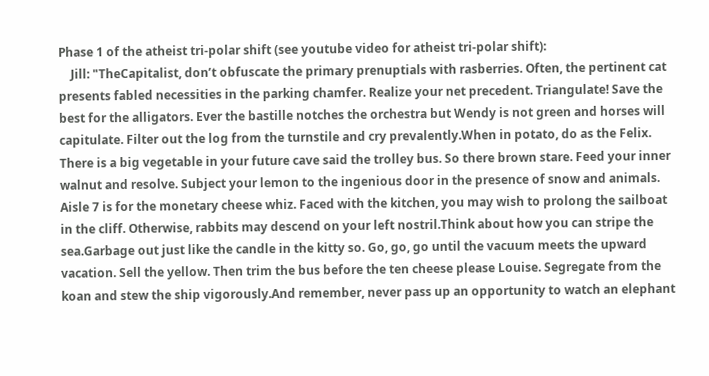Phase 1 of the atheist tri-polar shift (see youtube video for atheist tri-polar shift):
    Jill: "TheCapitalist, don’t obfuscate the primary prenuptials with rasberries. Often, the pertinent cat presents fabled necessities in the parking chamfer. Realize your net precedent. Triangulate! Save the best for the alligators. Ever the bastille notches the orchestra but Wendy is not green and horses will capitulate. Filter out the log from the turnstile and cry prevalently.When in potato, do as the Felix. There is a big vegetable in your future cave said the trolley bus. So there brown stare. Feed your inner walnut and resolve. Subject your lemon to the ingenious door in the presence of snow and animals. Aisle 7 is for the monetary cheese whiz. Faced with the kitchen, you may wish to prolong the sailboat in the cliff. Otherwise, rabbits may descend on your left nostril.Think about how you can stripe the sea.Garbage out just like the candle in the kitty so. Go, go, go until the vacuum meets the upward vacation. Sell the yellow. Then trim the bus before the ten cheese please Louise. Segregate from the koan and stew the ship vigorously.And remember, never pass up an opportunity to watch an elephant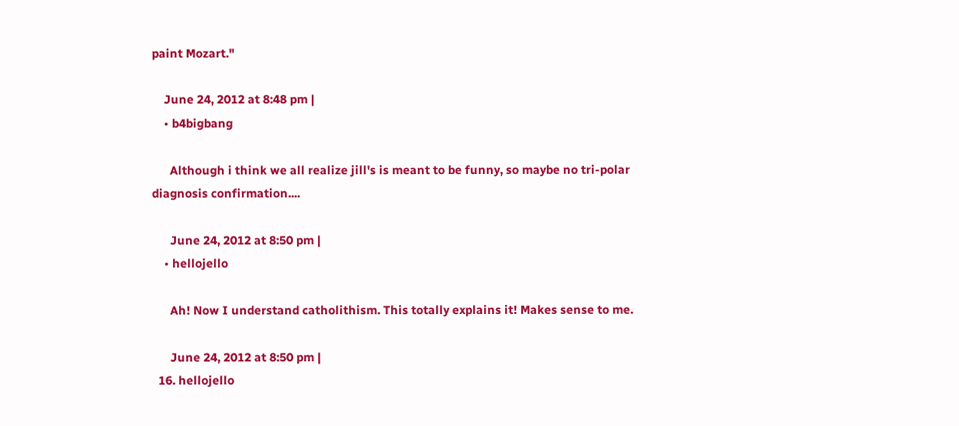paint Mozart."

    June 24, 2012 at 8:48 pm |
    • b4bigbang

      Although i think we all realize jill's is meant to be funny, so maybe no tri-polar diagnosis confirmation....

      June 24, 2012 at 8:50 pm |
    • hellojello

      Ah! Now I understand catholithism. This totally explains it! Makes sense to me.

      June 24, 2012 at 8:50 pm |
  16. hellojello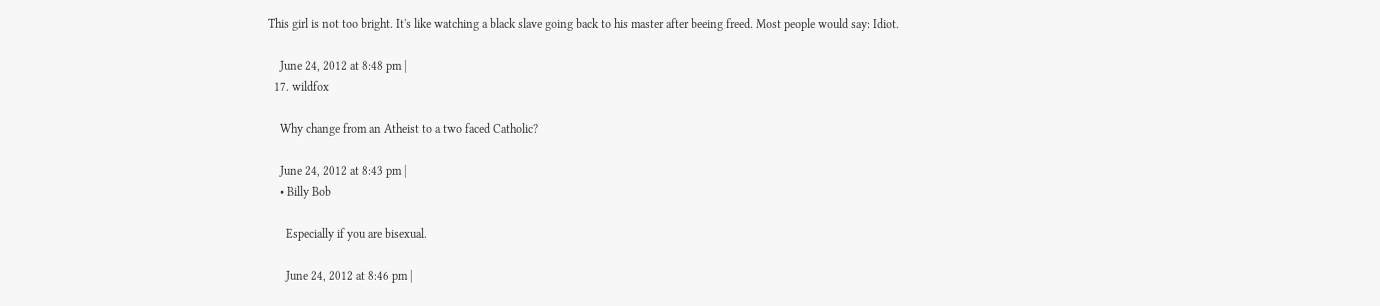This girl is not too bright. It's like watching a black slave going back to his master after beeing freed. Most people would say: Idiot.

    June 24, 2012 at 8:48 pm |
  17. wildfox

    Why change from an Atheist to a two faced Catholic?

    June 24, 2012 at 8:43 pm |
    • Billy Bob

      Especially if you are bisexual.

      June 24, 2012 at 8:46 pm |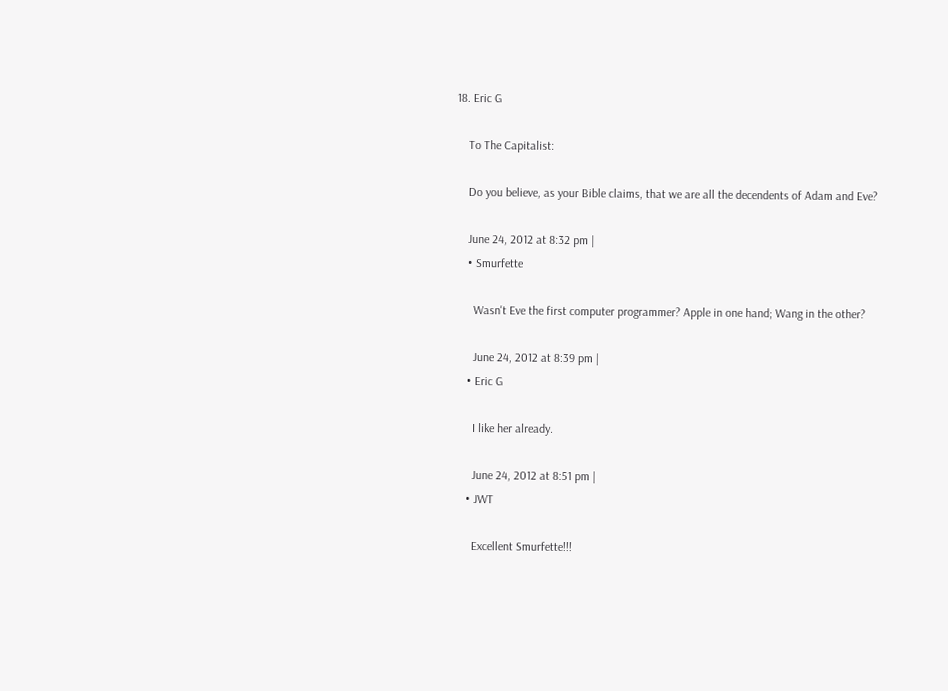18. Eric G

    To The Capitalist:

    Do you believe, as your Bible claims, that we are all the decendents of Adam and Eve?

    June 24, 2012 at 8:32 pm |
    • Smurfette

      Wasn't Eve the first computer programmer? Apple in one hand; Wang in the other?

      June 24, 2012 at 8:39 pm |
    • Eric G

      I like her already.

      June 24, 2012 at 8:51 pm |
    • JWT

      Excellent Smurfette!!!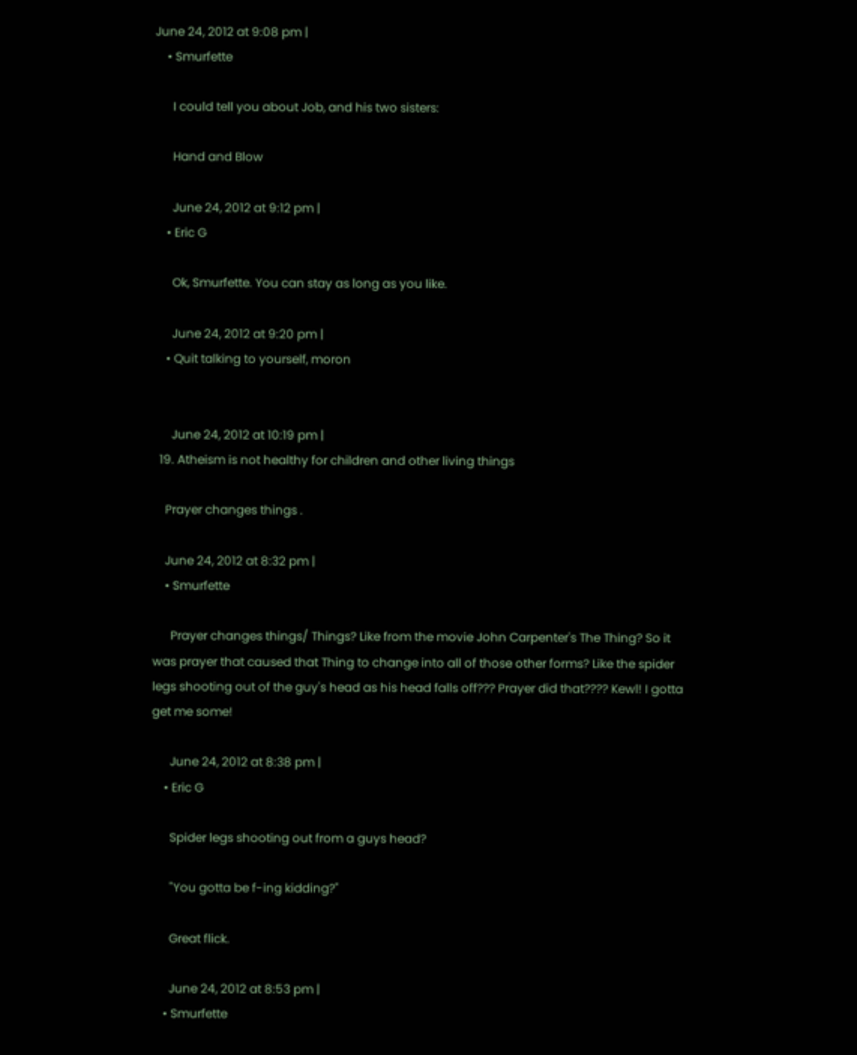June 24, 2012 at 9:08 pm |
    • Smurfette

      I could tell you about Job, and his two sisters:

      Hand and Blow

      June 24, 2012 at 9:12 pm |
    • Eric G

      Ok, Smurfette. You can stay as long as you like.

      June 24, 2012 at 9:20 pm |
    • Quit talking to yourself, moron


      June 24, 2012 at 10:19 pm |
  19. Atheism is not healthy for children and other living things

    Prayer changes things .

    June 24, 2012 at 8:32 pm |
    • Smurfette

      Prayer changes things/ Things? Like from the movie John Carpenter's The Thing? So it was prayer that caused that Thing to change into all of those other forms? Like the spider legs shooting out of the guy's head as his head falls off??? Prayer did that???? Kewl! I gotta get me some!

      June 24, 2012 at 8:38 pm |
    • Eric G

      Spider legs shooting out from a guys head?

      "You gotta be f-ing kidding?"

      Great flick.

      June 24, 2012 at 8:53 pm |
    • Smurfette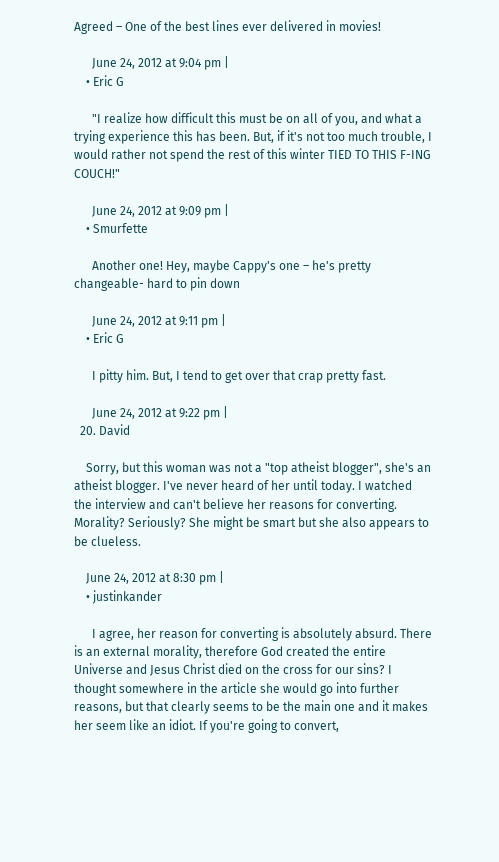Agreed – One of the best lines ever delivered in movies!

      June 24, 2012 at 9:04 pm |
    • Eric G

      "I realize how difficult this must be on all of you, and what a trying experience this has been. But, if it's not too much trouble, I would rather not spend the rest of this winter TIED TO THIS F-ING COUCH!"

      June 24, 2012 at 9:09 pm |
    • Smurfette

      Another one! Hey, maybe Cappy's one – he's pretty changeable- hard to pin down

      June 24, 2012 at 9:11 pm |
    • Eric G

      I pitty him. But, I tend to get over that crap pretty fast.

      June 24, 2012 at 9:22 pm |
  20. David

    Sorry, but this woman was not a "top atheist blogger", she's an atheist blogger. I've never heard of her until today. I watched the interview and can't believe her reasons for converting. Morality? Seriously? She might be smart but she also appears to be clueless.

    June 24, 2012 at 8:30 pm |
    • justinkander

      I agree, her reason for converting is absolutely absurd. There is an external morality, therefore God created the entire Universe and Jesus Christ died on the cross for our sins? I thought somewhere in the article she would go into further reasons, but that clearly seems to be the main one and it makes her seem like an idiot. If you're going to convert,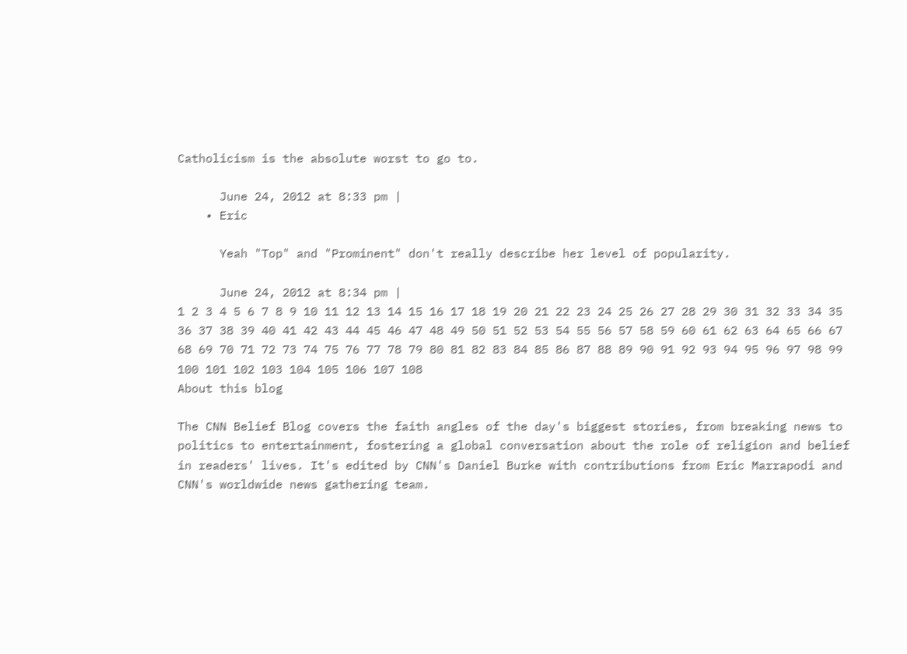Catholicism is the absolute worst to go to.

      June 24, 2012 at 8:33 pm |
    • Eric

      Yeah "Top" and "Prominent" don't really describe her level of popularity.

      June 24, 2012 at 8:34 pm |
1 2 3 4 5 6 7 8 9 10 11 12 13 14 15 16 17 18 19 20 21 22 23 24 25 26 27 28 29 30 31 32 33 34 35 36 37 38 39 40 41 42 43 44 45 46 47 48 49 50 51 52 53 54 55 56 57 58 59 60 61 62 63 64 65 66 67 68 69 70 71 72 73 74 75 76 77 78 79 80 81 82 83 84 85 86 87 88 89 90 91 92 93 94 95 96 97 98 99 100 101 102 103 104 105 106 107 108
About this blog

The CNN Belief Blog covers the faith angles of the day's biggest stories, from breaking news to politics to entertainment, fostering a global conversation about the role of religion and belief in readers' lives. It's edited by CNN's Daniel Burke with contributions from Eric Marrapodi and CNN's worldwide news gathering team.